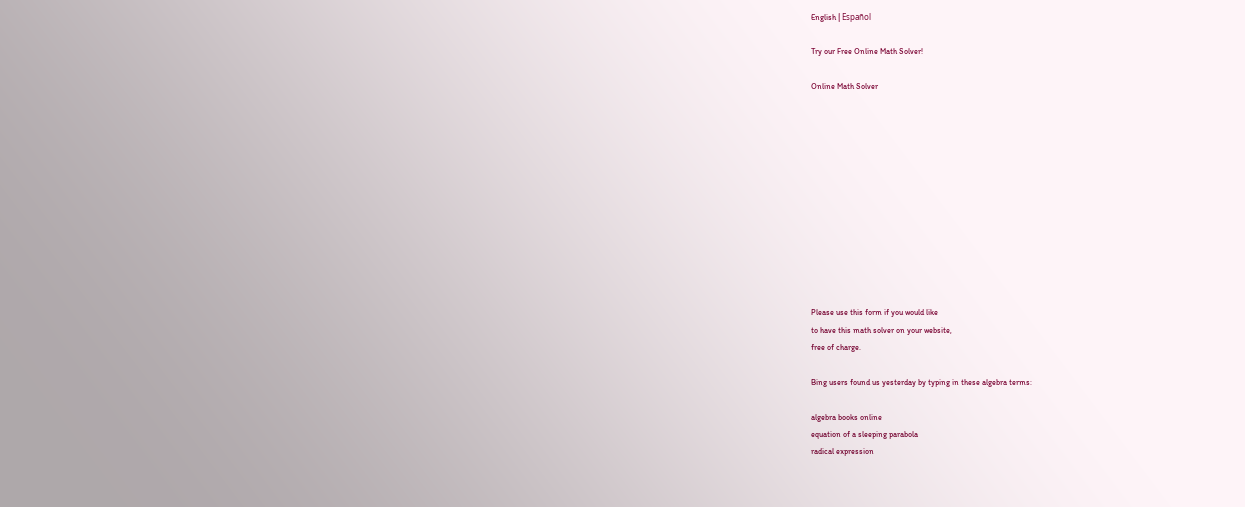English | Español

Try our Free Online Math Solver!

Online Math Solver












Please use this form if you would like
to have this math solver on your website,
free of charge.

Bing users found us yesterday by typing in these algebra terms:

algebra books online
equation of a sleeping parabola
radical expression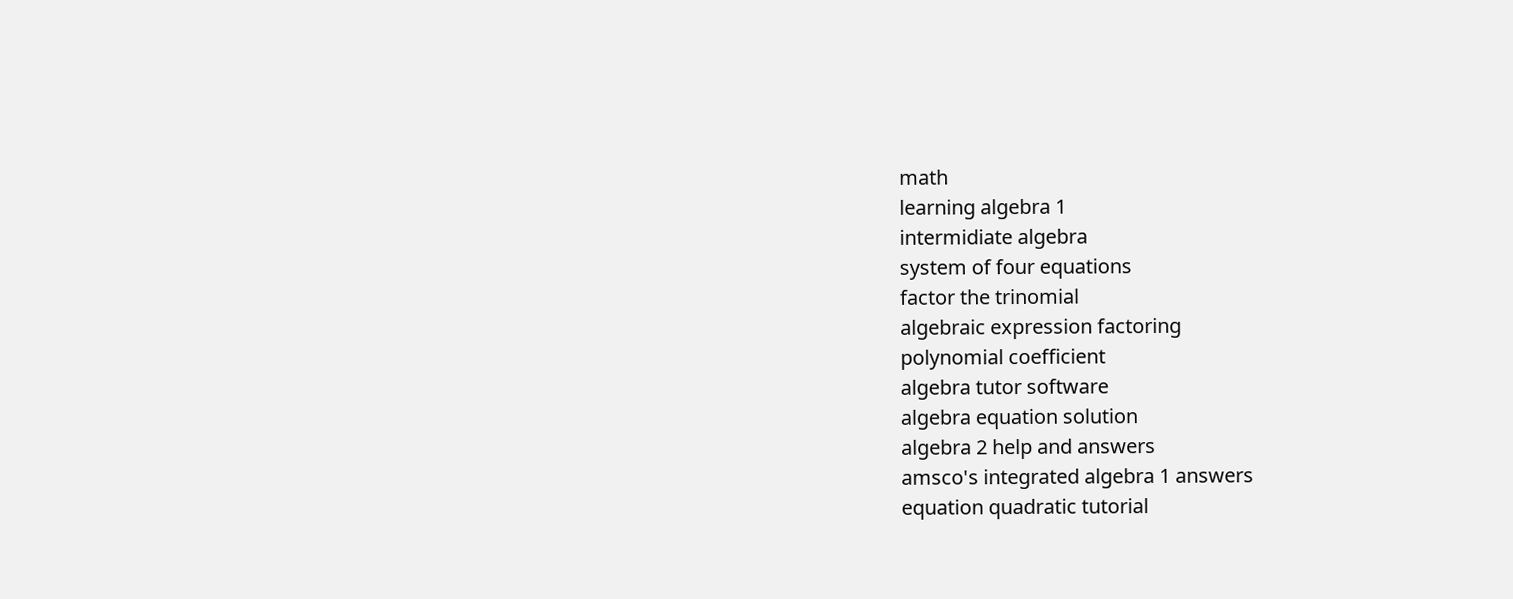math
learning algebra 1
intermidiate algebra
system of four equations
factor the trinomial
algebraic expression factoring
polynomial coefficient
algebra tutor software
algebra equation solution
algebra 2 help and answers
amsco's integrated algebra 1 answers
equation quadratic tutorial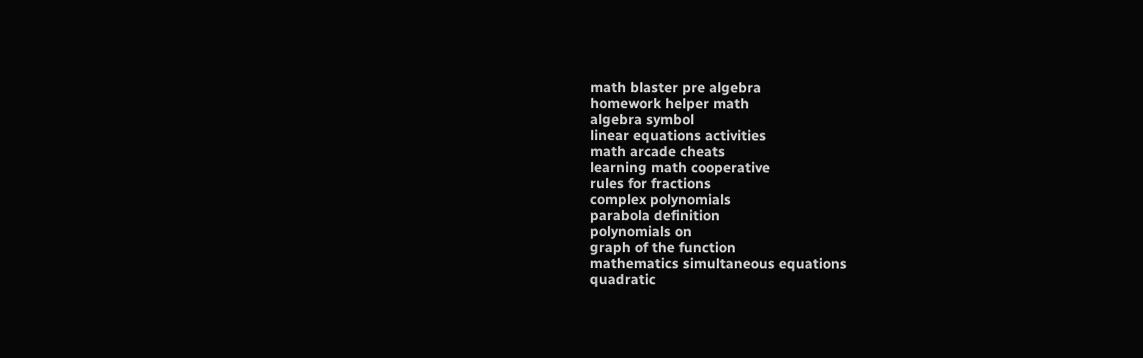math blaster pre algebra
homework helper math
algebra symbol
linear equations activities
math arcade cheats
learning math cooperative
rules for fractions
complex polynomials
parabola definition
polynomials on
graph of the function
mathematics simultaneous equations
quadratic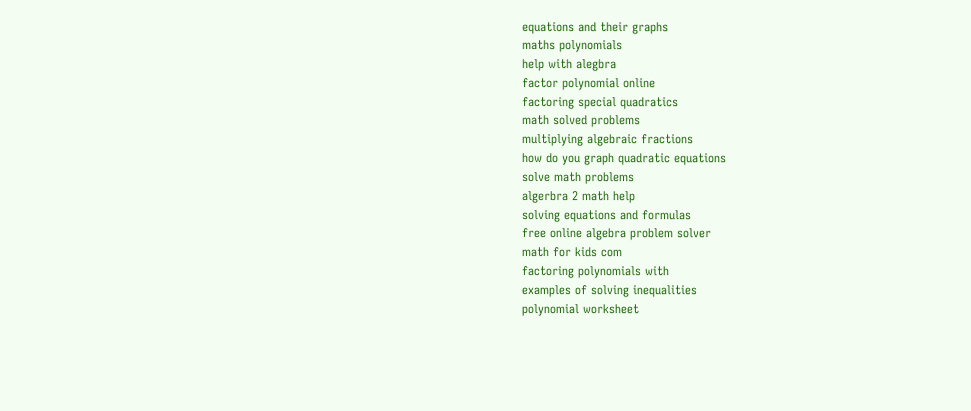equations and their graphs
maths polynomials
help with alegbra
factor polynomial online
factoring special quadratics
math solved problems
multiplying algebraic fractions
how do you graph quadratic equations
solve math problems
algerbra 2 math help
solving equations and formulas
free online algebra problem solver
math for kids com
factoring polynomials with
examples of solving inequalities
polynomial worksheet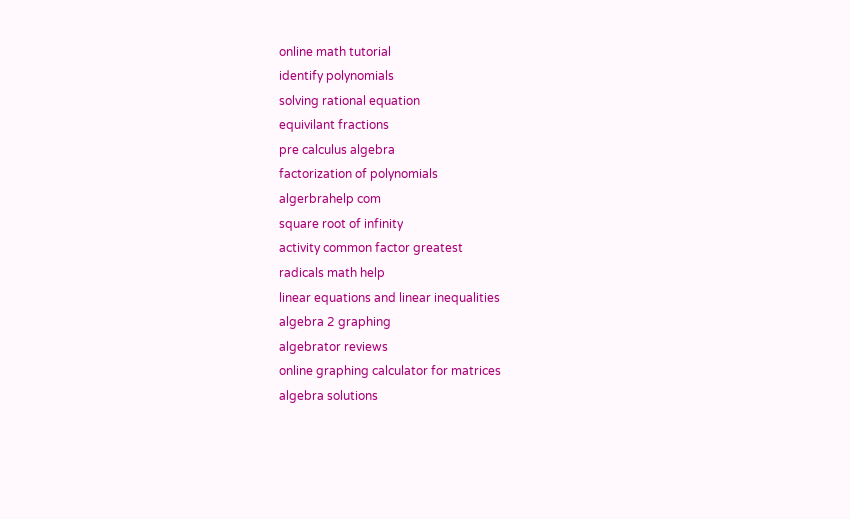online math tutorial
identify polynomials
solving rational equation
equivilant fractions
pre calculus algebra
factorization of polynomials
algerbrahelp com
square root of infinity
activity common factor greatest
radicals math help
linear equations and linear inequalities
algebra 2 graphing
algebrator reviews
online graphing calculator for matrices
algebra solutions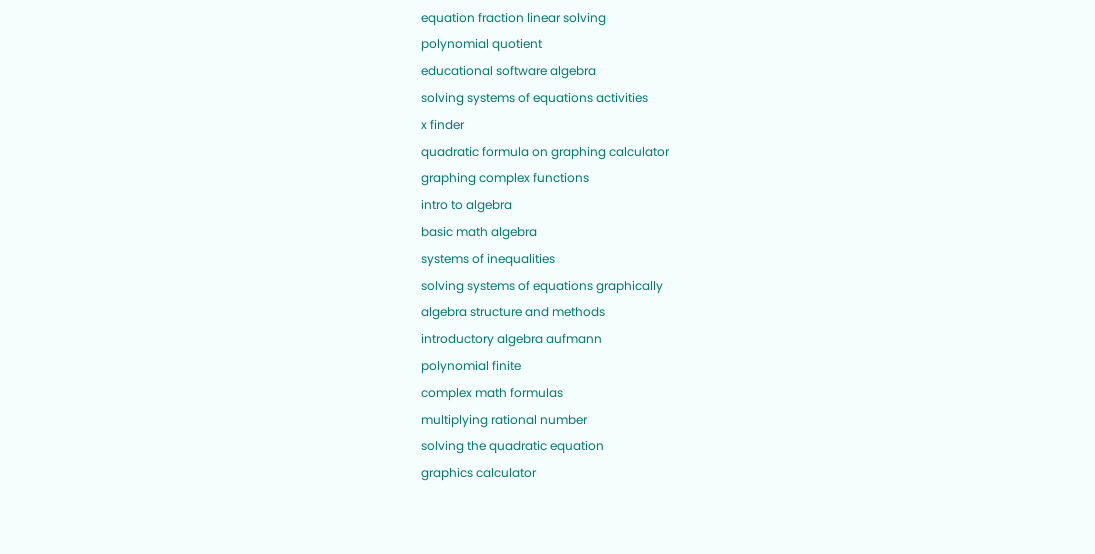equation fraction linear solving
polynomial quotient
educational software algebra
solving systems of equations activities
x finder
quadratic formula on graphing calculator
graphing complex functions
intro to algebra
basic math algebra
systems of inequalities
solving systems of equations graphically
algebra structure and methods
introductory algebra aufmann
polynomial finite
complex math formulas
multiplying rational number
solving the quadratic equation
graphics calculator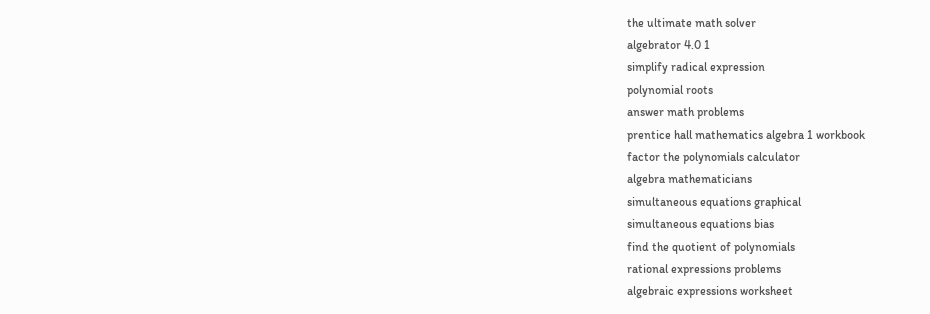the ultimate math solver
algebrator 4.0 1
simplify radical expression
polynomial roots
answer math problems
prentice hall mathematics algebra 1 workbook
factor the polynomials calculator
algebra mathematicians
simultaneous equations graphical
simultaneous equations bias
find the quotient of polynomials
rational expressions problems
algebraic expressions worksheet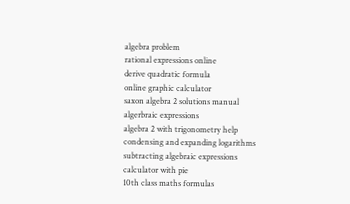algebra problem
rational expressions online
derive quadratic formula
online graphic calculator
saxon algebra 2 solutions manual
algerbraic expressions
algebra 2 with trigonometry help
condensing and expanding logarithms
subtracting algebraic expressions
calculator with pie
10th class maths formulas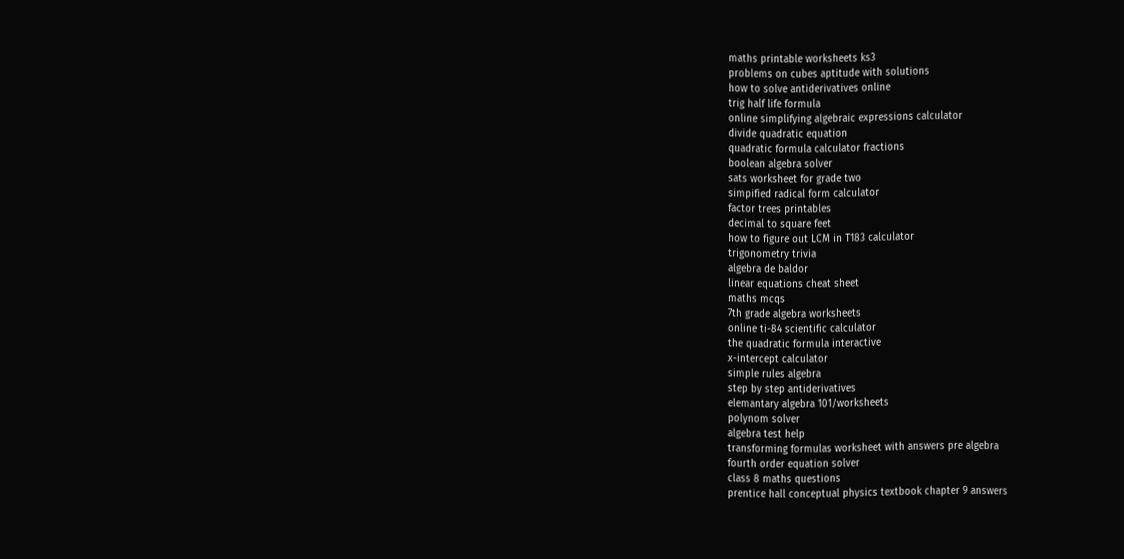maths printable worksheets ks3
problems on cubes aptitude with solutions
how to solve antiderivatives online
trig half life formula
online simplifying algebraic expressions calculator
divide quadratic equation
quadratic formula calculator fractions
boolean algebra solver
sats worksheet for grade two
simpified radical form calculator
factor trees printables
decimal to square feet
how to figure out LCM in T183 calculator
trigonometry trivia
algebra de baldor
linear equations cheat sheet
maths mcqs
7th grade algebra worksheets
online ti-84 scientific calculator
the quadratic formula interactive
x-intercept calculator
simple rules algebra
step by step antiderivatives
elemantary algebra 101/worksheets
polynom solver
algebra test help
transforming formulas worksheet with answers pre algebra
fourth order equation solver
class 8 maths questions
prentice hall conceptual physics textbook chapter 9 answers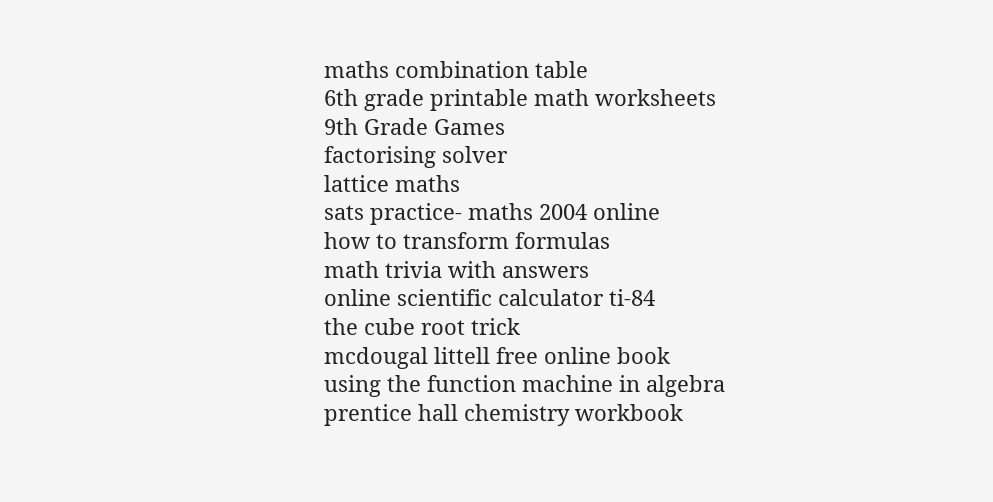maths combination table
6th grade printable math worksheets
9th Grade Games
factorising solver
lattice maths
sats practice- maths 2004 online
how to transform formulas
math trivia with answers
online scientific calculator ti-84
the cube root trick
mcdougal littell free online book
using the function machine in algebra
prentice hall chemistry workbook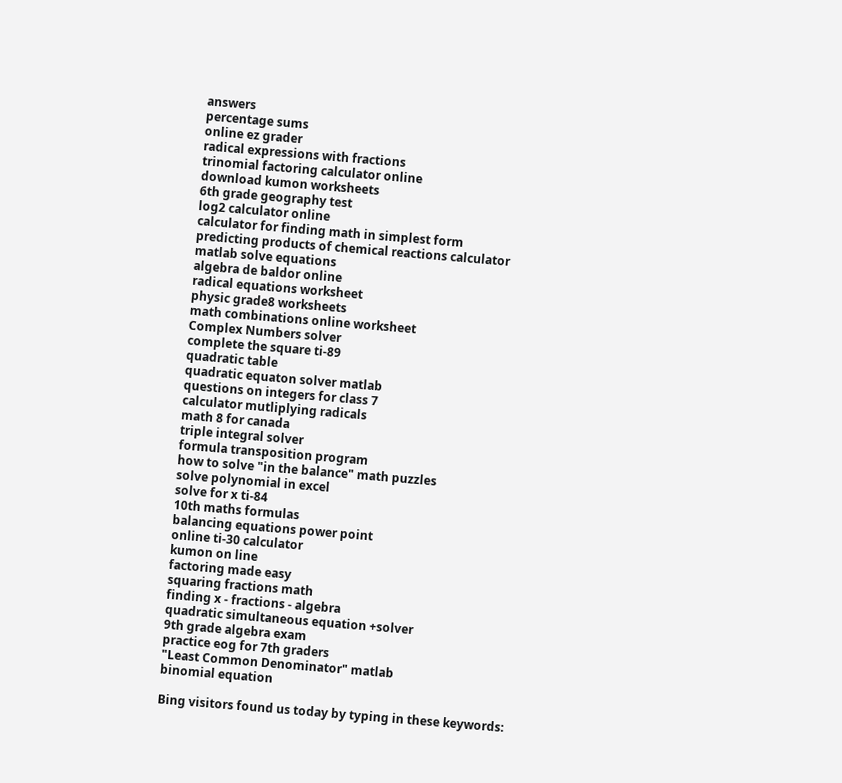answers
percentage sums
online ez grader
radical expressions with fractions
trinomial factoring calculator online
download kumon worksheets
6th grade geography test
log2 calculator online
calculator for finding math in simplest form
predicting products of chemical reactions calculator
matlab solve equations
algebra de baldor online
radical equations worksheet
physic grade8 worksheets
math combinations online worksheet
Complex Numbers solver
complete the square ti-89
quadratic table
quadratic equaton solver matlab
questions on integers for class 7
calculator mutliplying radicals
math 8 for canada
triple integral solver
formula transposition program
how to solve "in the balance" math puzzles
solve polynomial in excel
solve for x ti-84
10th maths formulas
balancing equations power point
online ti-30 calculator
kumon on line
factoring made easy
squaring fractions math
finding x - fractions - algebra
quadratic simultaneous equation +solver
9th grade algebra exam
practice eog for 7th graders
"Least Common Denominator" matlab
binomial equation

Bing visitors found us today by typing in these keywords: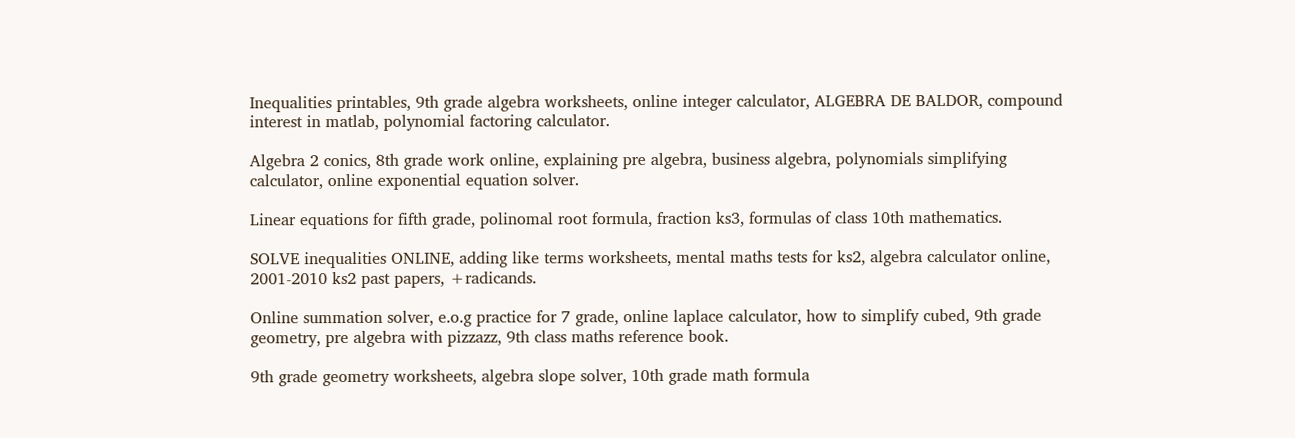Inequalities printables, 9th grade algebra worksheets, online integer calculator, ALGEBRA DE BALDOR, compound interest in matlab, polynomial factoring calculator.

Algebra 2 conics, 8th grade work online, explaining pre algebra, business algebra, polynomials simplifying calculator, online exponential equation solver.

Linear equations for fifth grade, polinomal root formula, fraction ks3, formulas of class 10th mathematics.

SOLVE inequalities ONLINE, adding like terms worksheets, mental maths tests for ks2, algebra calculator online, 2001-2010 ks2 past papers, +radicands.

Online summation solver, e.o.g practice for 7 grade, online laplace calculator, how to simplify cubed, 9th grade geometry, pre algebra with pizzazz, 9th class maths reference book.

9th grade geometry worksheets, algebra slope solver, 10th grade math formula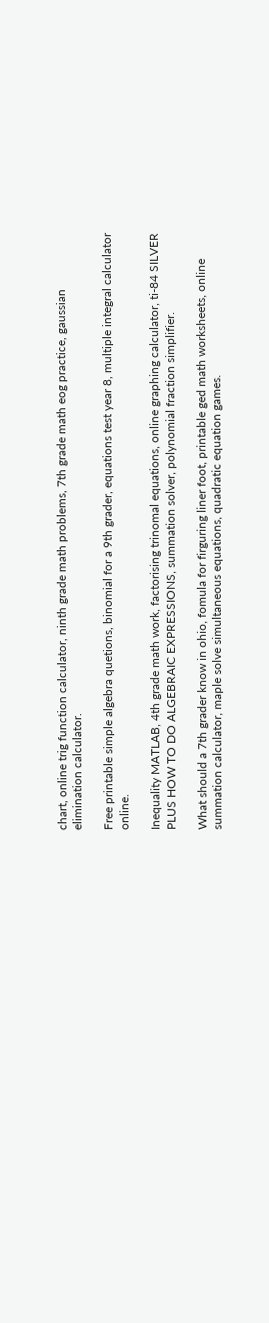chart, online trig function calculator, ninth grade math problems, 7th grade math eog practice, gaussian elimination calculator.

Free printable simple algebra quetions, binomial for a 9th grader, equations test year 8, multiple integral calculator online.

Inequality MATLAB, 4th grade math work, factorising trinomal equations, online graphing calculator, ti-84 SILVER PLUS HOW TO DO ALGEBRAIC EXPRESSIONS, summation solver, polynomial fraction simplifier.

What should a 7th grader know in ohio, fomula for firguring liner foot, printable ged math worksheets, online summation calculator, maple solve simultaneous equations, quadratic equation games.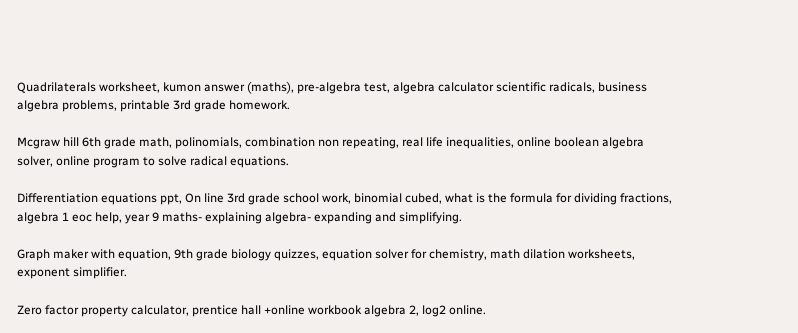Quadrilaterals worksheet, kumon answer (maths), pre-algebra test, algebra calculator scientific radicals, business algebra problems, printable 3rd grade homework.

Mcgraw hill 6th grade math, polinomials, combination non repeating, real life inequalities, online boolean algebra solver, online program to solve radical equations.

Differentiation equations ppt, On line 3rd grade school work, binomial cubed, what is the formula for dividing fractions, algebra 1 eoc help, year 9 maths- explaining algebra- expanding and simplifying.

Graph maker with equation, 9th grade biology quizzes, equation solver for chemistry, math dilation worksheets, exponent simplifier.

Zero factor property calculator, prentice hall +online workbook algebra 2, log2 online.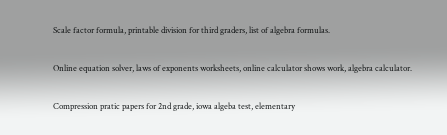Scale factor formula, printable division for third graders, list of algebra formulas.

Online equation solver, laws of exponents worksheets, online calculator shows work, algebra calculator.

Compression pratic papers for 2nd grade, iowa algeba test, elementary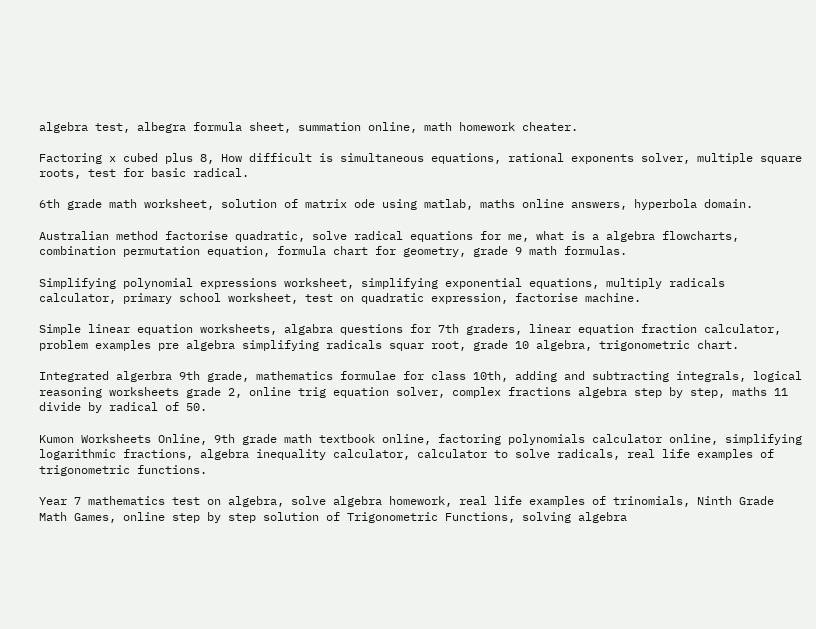algebra test, albegra formula sheet, summation online, math homework cheater.

Factoring x cubed plus 8, How difficult is simultaneous equations, rational exponents solver, multiple square roots, test for basic radical.

6th grade math worksheet, solution of matrix ode using matlab, maths online answers, hyperbola domain.

Australian method factorise quadratic, solve radical equations for me, what is a algebra flowcharts, combination permutation equation, formula chart for geometry, grade 9 math formulas.

Simplifying polynomial expressions worksheet, simplifying exponential equations, multiply radicals calculator, primary school worksheet, test on quadratic expression, factorise machine.

Simple linear equation worksheets, algabra questions for 7th graders, linear equation fraction calculator, problem examples pre algebra simplifying radicals squar root, grade 10 algebra, trigonometric chart.

Integrated algerbra 9th grade, mathematics formulae for class 10th, adding and subtracting integrals, logical reasoning worksheets grade 2, online trig equation solver, complex fractions algebra step by step, maths 11 divide by radical of 50.

Kumon Worksheets Online, 9th grade math textbook online, factoring polynomials calculator online, simplifying logarithmic fractions, algebra inequality calculator, calculator to solve radicals, real life examples of trigonometric functions.

Year 7 mathematics test on algebra, solve algebra homework, real life examples of trinomials, Ninth Grade Math Games, online step by step solution of Trigonometric Functions, solving algebra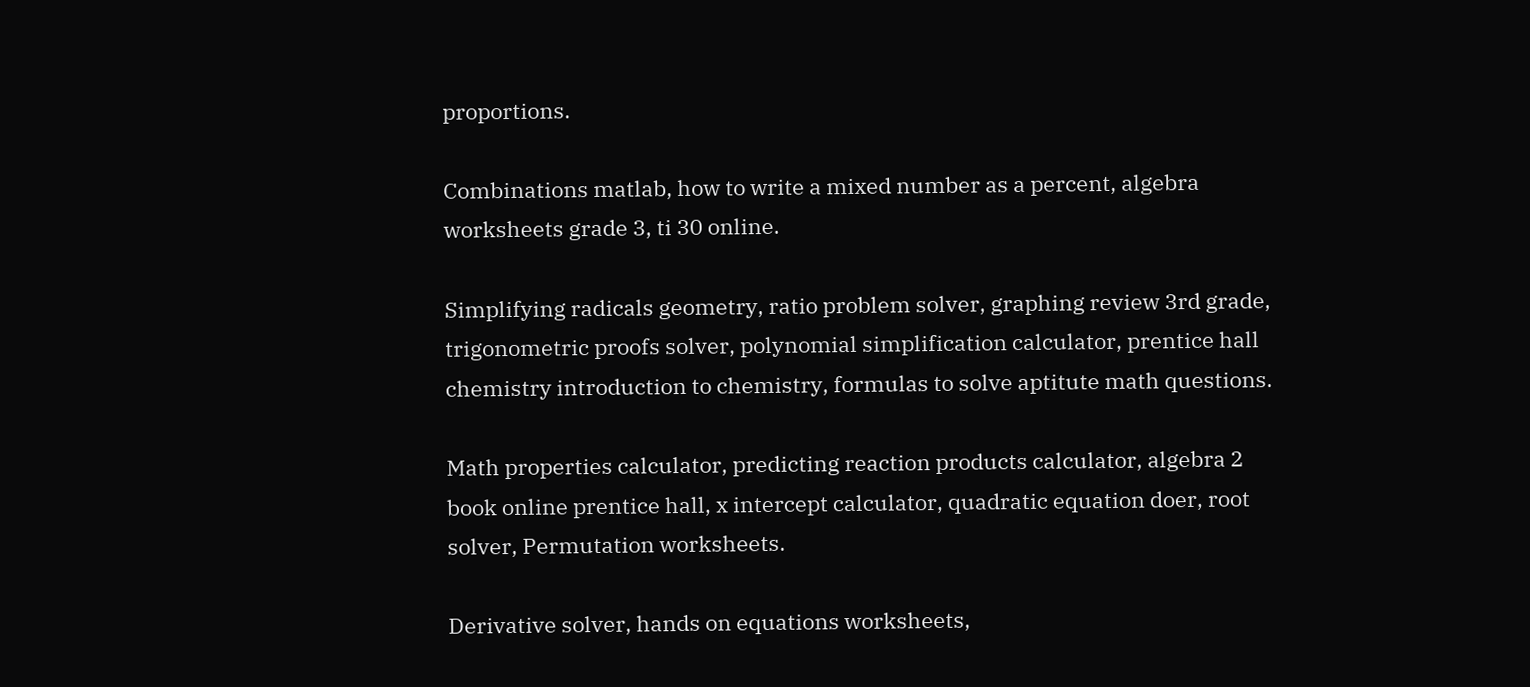proportions.

Combinations matlab, how to write a mixed number as a percent, algebra worksheets grade 3, ti 30 online.

Simplifying radicals geometry, ratio problem solver, graphing review 3rd grade, trigonometric proofs solver, polynomial simplification calculator, prentice hall chemistry introduction to chemistry, formulas to solve aptitute math questions.

Math properties calculator, predicting reaction products calculator, algebra 2 book online prentice hall, x intercept calculator, quadratic equation doer, root solver, Permutation worksheets.

Derivative solver, hands on equations worksheets,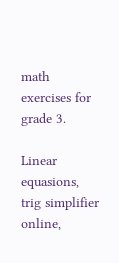math exercises for grade 3.

Linear equasions, trig simplifier online,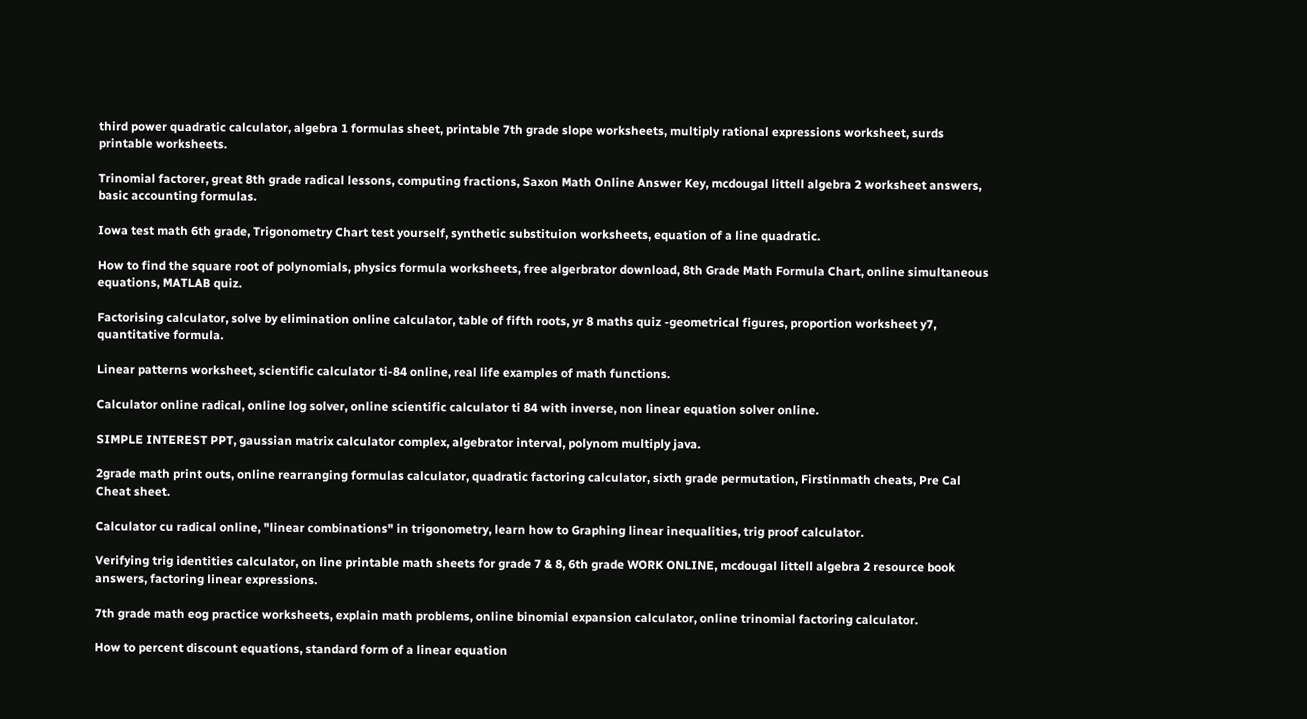third power quadratic calculator, algebra 1 formulas sheet, printable 7th grade slope worksheets, multiply rational expressions worksheet, surds printable worksheets.

Trinomial factorer, great 8th grade radical lessons, computing fractions, Saxon Math Online Answer Key, mcdougal littell algebra 2 worksheet answers, basic accounting formulas.

Iowa test math 6th grade, Trigonometry Chart test yourself, synthetic substituion worksheets, equation of a line quadratic.

How to find the square root of polynomials, physics formula worksheets, free algerbrator download, 8th Grade Math Formula Chart, online simultaneous equations, MATLAB quiz.

Factorising calculator, solve by elimination online calculator, table of fifth roots, yr 8 maths quiz -geometrical figures, proportion worksheet y7, quantitative formula.

Linear patterns worksheet, scientific calculator ti-84 online, real life examples of math functions.

Calculator online radical, online log solver, online scientific calculator ti 84 with inverse, non linear equation solver online.

SIMPLE INTEREST PPT, gaussian matrix calculator complex, algebrator interval, polynom multiply java.

2grade math print outs, online rearranging formulas calculator, quadratic factoring calculator, sixth grade permutation, Firstinmath cheats, Pre Cal Cheat sheet.

Calculator cu radical online, "linear combinations" in trigonometry, learn how to Graphing linear inequalities, trig proof calculator.

Verifying trig identities calculator, on line printable math sheets for grade 7 & 8, 6th grade WORK ONLINE, mcdougal littell algebra 2 resource book answers, factoring linear expressions.

7th grade math eog practice worksheets, explain math problems, online binomial expansion calculator, online trinomial factoring calculator.

How to percent discount equations, standard form of a linear equation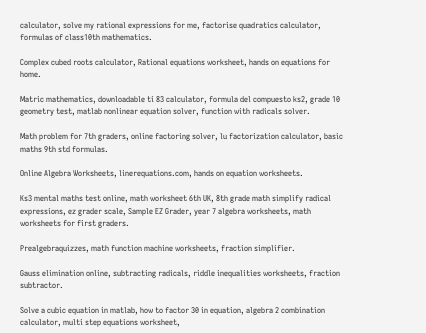calculator, solve my rational expressions for me, factorise quadratics calculator, formulas of class10th mathematics.

Complex cubed roots calculator, Rational equations worksheet, hands on equations for home.

Matric mathematics, downloadable ti 83 calculator, formula del compuesto ks2, grade 10 geometry test, matlab nonlinear equation solver, function with radicals solver.

Math problem for 7th graders, online factoring solver, lu factorization calculator, basic maths 9th std formulas.

Online Algebra Worksheets, linerequations.com, hands on equation worksheets.

Ks3 mental maths test online, math worksheet 6th UK, 8th grade math simplify radical expressions, ez grader scale, Sample EZ Grader, year 7 algebra worksheets, math worksheets for first graders.

Prealgebraquizzes, math function machine worksheets, fraction simplifier.

Gauss elimination online, subtracting radicals, riddle inequalities worksheets, fraction subtractor.

Solve a cubic equation in matlab, how to factor 30 in equation, algebra 2 combination calculator, multi step equations worksheet,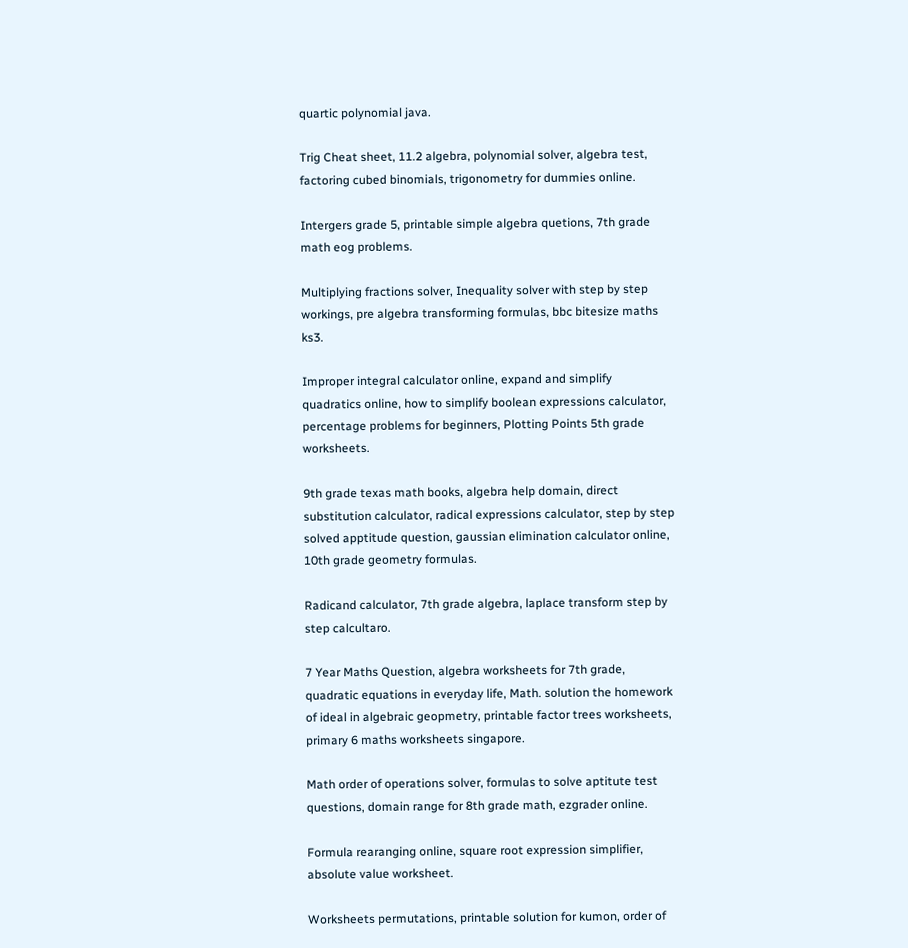quartic polynomial java.

Trig Cheat sheet, 11.2 algebra, polynomial solver, algebra test, factoring cubed binomials, trigonometry for dummies online.

Intergers grade 5, printable simple algebra quetions, 7th grade math eog problems.

Multiplying fractions solver, Inequality solver with step by step workings, pre algebra transforming formulas, bbc bitesize maths ks3.

Improper integral calculator online, expand and simplify quadratics online, how to simplify boolean expressions calculator, percentage problems for beginners, Plotting Points 5th grade worksheets.

9th grade texas math books, algebra help domain, direct substitution calculator, radical expressions calculator, step by step solved apptitude question, gaussian elimination calculator online, 10th grade geometry formulas.

Radicand calculator, 7th grade algebra, laplace transform step by step calcultaro.

7 Year Maths Question, algebra worksheets for 7th grade, quadratic equations in everyday life, Math. solution the homework of ideal in algebraic geopmetry, printable factor trees worksheets, primary 6 maths worksheets singapore.

Math order of operations solver, formulas to solve aptitute test questions, domain range for 8th grade math, ezgrader online.

Formula rearanging online, square root expression simplifier, absolute value worksheet.

Worksheets permutations, printable solution for kumon, order of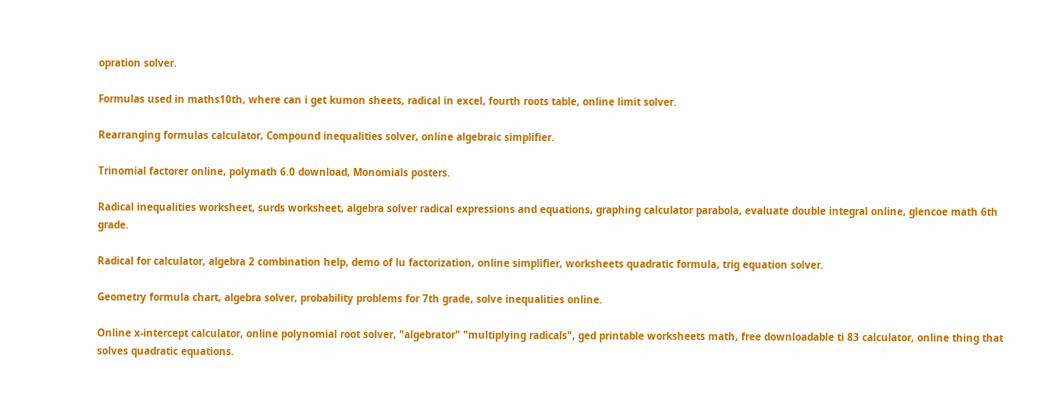opration solver.

Formulas used in maths10th, where can i get kumon sheets, radical in excel, fourth roots table, online limit solver.

Rearranging formulas calculator, Compound inequalities solver, online algebraic simplifier.

Trinomial factorer online, polymath 6.0 download, Monomials posters.

Radical inequalities worksheet, surds worksheet, algebra solver radical expressions and equations, graphing calculator parabola, evaluate double integral online, glencoe math 6th grade.

Radical for calculator, algebra 2 combination help, demo of lu factorization, online simplifier, worksheets quadratic formula, trig equation solver.

Geometry formula chart, algebra solver, probability problems for 7th grade, solve inequalities online.

Online x-intercept calculator, online polynomial root solver, "algebrator" "multiplying radicals", ged printable worksheets math, free downloadable ti 83 calculator, online thing that solves quadratic equations.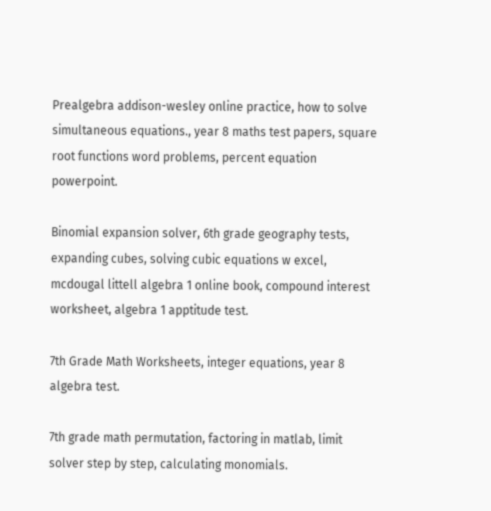Prealgebra addison-wesley online practice, how to solve simultaneous equations., year 8 maths test papers, square root functions word problems, percent equation powerpoint.

Binomial expansion solver, 6th grade geography tests, expanding cubes, solving cubic equations w excel, mcdougal littell algebra 1 online book, compound interest worksheet, algebra 1 apptitude test.

7th Grade Math Worksheets, integer equations, year 8 algebra test.

7th grade math permutation, factoring in matlab, limit solver step by step, calculating monomials.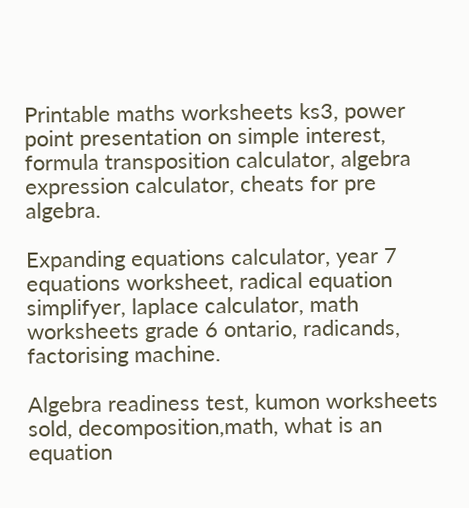Printable maths worksheets ks3, power point presentation on simple interest, formula transposition calculator, algebra expression calculator, cheats for pre algebra.

Expanding equations calculator, year 7 equations worksheet, radical equation simplifyer, laplace calculator, math worksheets grade 6 ontario, radicands, factorising machine.

Algebra readiness test, kumon worksheets sold, decomposition,math, what is an equation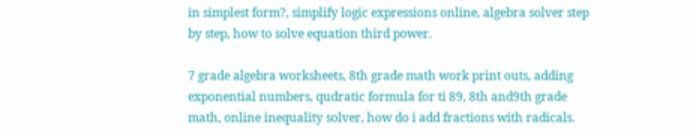in simplest form?, simplify logic expressions online, algebra solver step by step, how to solve equation third power.

7 grade algebra worksheets, 8th grade math work print outs, adding exponential numbers, qudratic formula for ti 89, 8th and9th grade math, online inequality solver, how do i add fractions with radicals.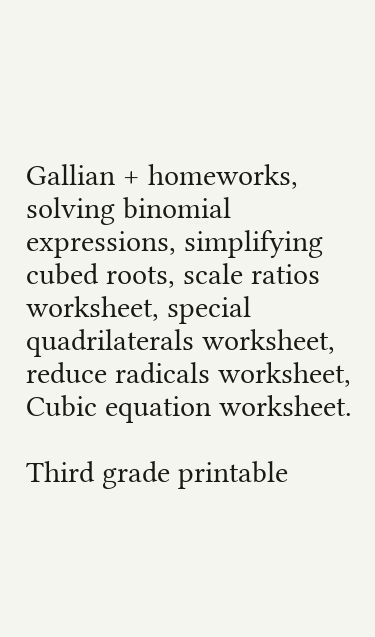Gallian + homeworks, solving binomial expressions, simplifying cubed roots, scale ratios worksheet, special quadrilaterals worksheet, reduce radicals worksheet, Cubic equation worksheet.

Third grade printable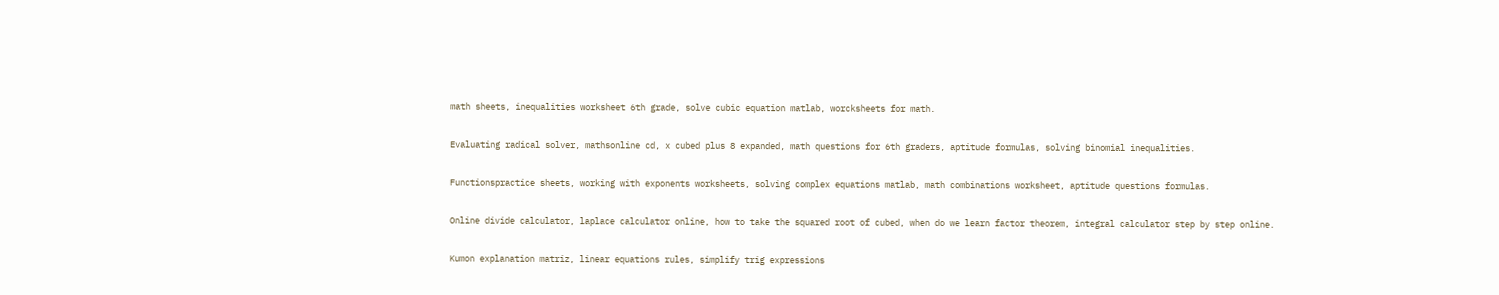math sheets, inequalities worksheet 6th grade, solve cubic equation matlab, worcksheets for math.

Evaluating radical solver, mathsonline cd, x cubed plus 8 expanded, math questions for 6th graders, aptitude formulas, solving binomial inequalities.

Functionspractice sheets, working with exponents worksheets, solving complex equations matlab, math combinations worksheet, aptitude questions formulas.

Online divide calculator, laplace calculator online, how to take the squared root of cubed, when do we learn factor theorem, integral calculator step by step online.

Kumon explanation matriz, linear equations rules, simplify trig expressions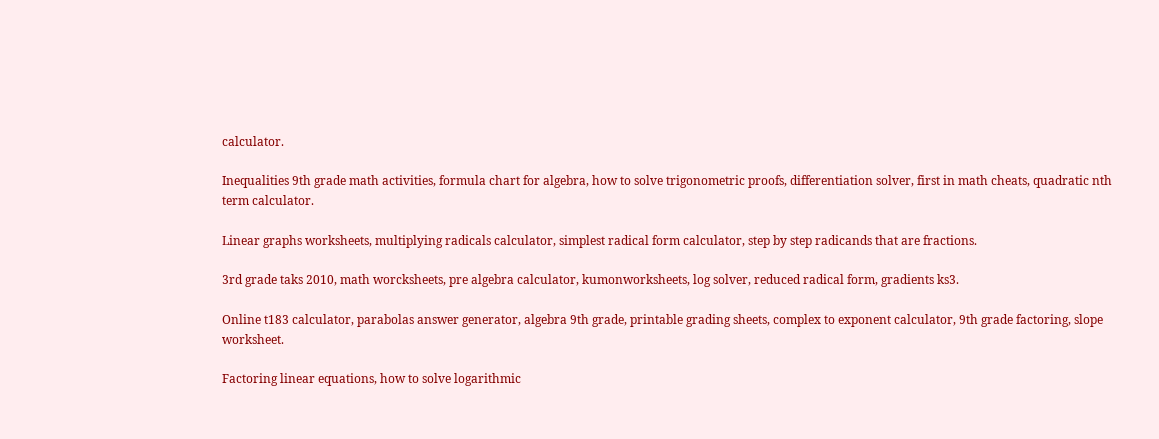calculator.

Inequalities 9th grade math activities, formula chart for algebra, how to solve trigonometric proofs, differentiation solver, first in math cheats, quadratic nth term calculator.

Linear graphs worksheets, multiplying radicals calculator, simplest radical form calculator, step by step radicands that are fractions.

3rd grade taks 2010, math worcksheets, pre algebra calculator, kumonworksheets, log solver, reduced radical form, gradients ks3.

Online t183 calculator, parabolas answer generator, algebra 9th grade, printable grading sheets, complex to exponent calculator, 9th grade factoring, slope worksheet.

Factoring linear equations, how to solve logarithmic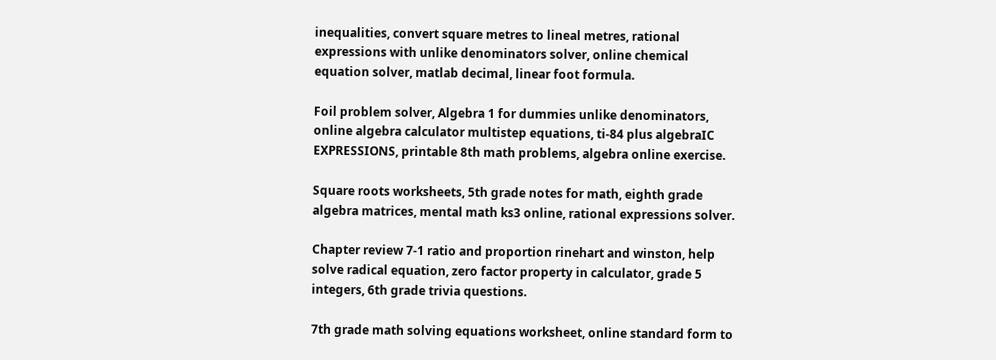inequalities, convert square metres to lineal metres, rational expressions with unlike denominators solver, online chemical equation solver, matlab decimal, linear foot formula.

Foil problem solver, Algebra 1 for dummies unlike denominators, online algebra calculator multistep equations, ti-84 plus algebraIC EXPRESSIONS, printable 8th math problems, algebra online exercise.

Square roots worksheets, 5th grade notes for math, eighth grade algebra matrices, mental math ks3 online, rational expressions solver.

Chapter review 7-1 ratio and proportion rinehart and winston, help solve radical equation, zero factor property in calculator, grade 5 integers, 6th grade trivia questions.

7th grade math solving equations worksheet, online standard form to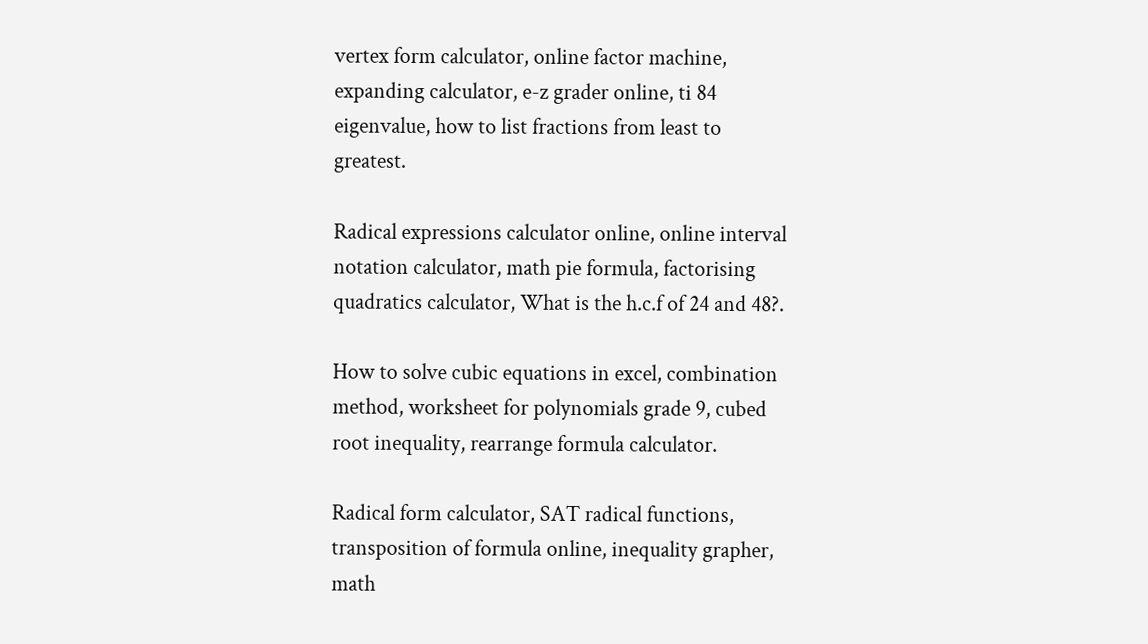vertex form calculator, online factor machine, expanding calculator, e-z grader online, ti 84 eigenvalue, how to list fractions from least to greatest.

Radical expressions calculator online, online interval notation calculator, math pie formula, factorising quadratics calculator, What is the h.c.f of 24 and 48?.

How to solve cubic equations in excel, combination method, worksheet for polynomials grade 9, cubed root inequality, rearrange formula calculator.

Radical form calculator, SAT radical functions, transposition of formula online, inequality grapher, math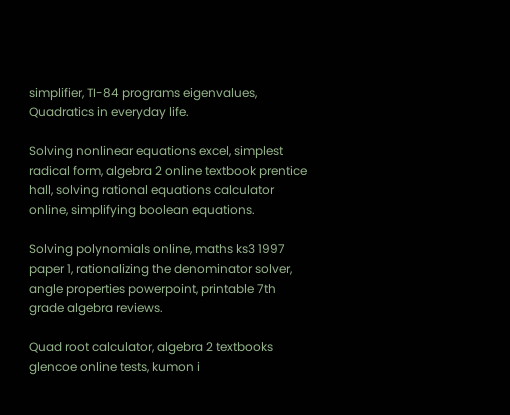simplifier, TI-84 programs eigenvalues, Quadratics in everyday life.

Solving nonlinear equations excel, simplest radical form, algebra 2 online textbook prentice hall, solving rational equations calculator online, simplifying boolean equations.

Solving polynomials online, maths ks3 1997 paper 1, rationalizing the denominator solver, angle properties powerpoint, printable 7th grade algebra reviews.

Quad root calculator, algebra 2 textbooks glencoe online tests, kumon i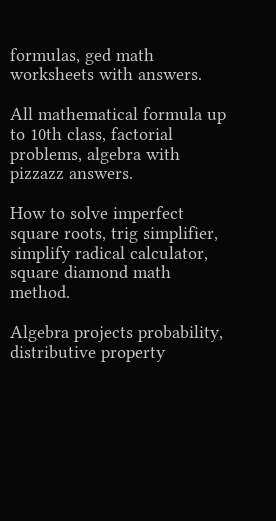formulas, ged math worksheets with answers.

All mathematical formula up to 10th class, factorial problems, algebra with pizzazz answers.

How to solve imperfect square roots, trig simplifier, simplify radical calculator, square diamond math method.

Algebra projects probability, distributive property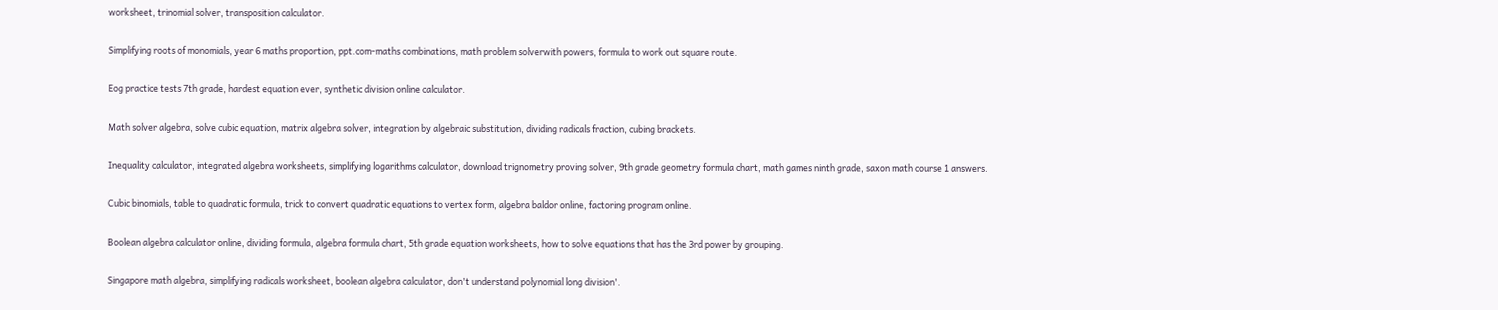worksheet, trinomial solver, transposition calculator.

Simplifying roots of monomials, year 6 maths proportion, ppt.com-maths combinations, math problem solverwith powers, formula to work out square route.

Eog practice tests 7th grade, hardest equation ever, synthetic division online calculator.

Math solver algebra, solve cubic equation, matrix algebra solver, integration by algebraic substitution, dividing radicals fraction, cubing brackets.

Inequality calculator, integrated algebra worksheets, simplifying logarithms calculator, download trignometry proving solver, 9th grade geometry formula chart, math games ninth grade, saxon math course 1 answers.

Cubic binomials, table to quadratic formula, trick to convert quadratic equations to vertex form, algebra baldor online, factoring program online.

Boolean algebra calculator online, dividing formula, algebra formula chart, 5th grade equation worksheets, how to solve equations that has the 3rd power by grouping.

Singapore math algebra, simplifying radicals worksheet, boolean algebra calculator, don't understand polynomial long division'.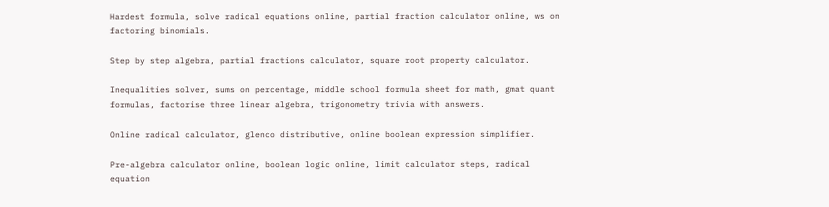Hardest formula, solve radical equations online, partial fraction calculator online, ws on factoring binomials.

Step by step algebra, partial fractions calculator, square root property calculator.

Inequalities solver, sums on percentage, middle school formula sheet for math, gmat quant formulas, factorise three linear algebra, trigonometry trivia with answers.

Online radical calculator, glenco distributive, online boolean expression simplifier.

Pre-algebra calculator online, boolean logic online, limit calculator steps, radical equation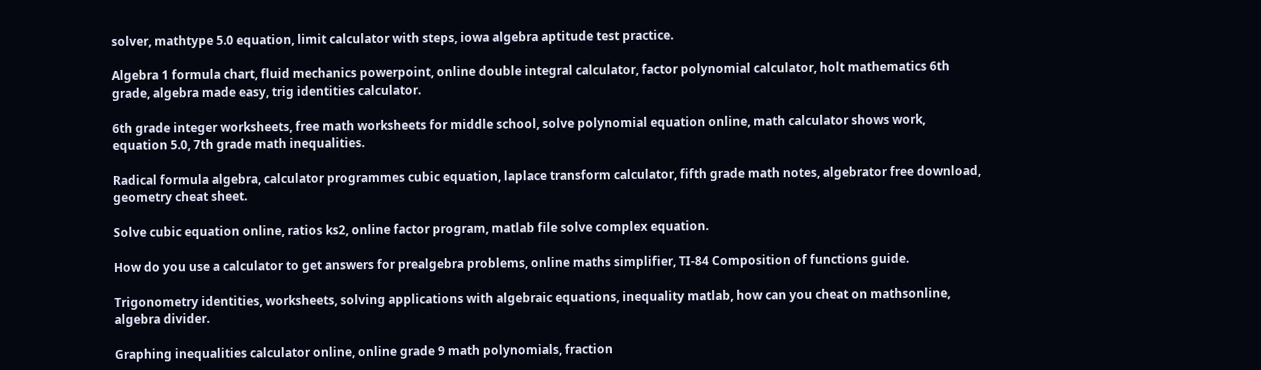solver, mathtype 5.0 equation, limit calculator with steps, iowa algebra aptitude test practice.

Algebra 1 formula chart, fluid mechanics powerpoint, online double integral calculator, factor polynomial calculator, holt mathematics 6th grade, algebra made easy, trig identities calculator.

6th grade integer worksheets, free math worksheets for middle school, solve polynomial equation online, math calculator shows work, equation 5.0, 7th grade math inequalities.

Radical formula algebra, calculator programmes cubic equation, laplace transform calculator, fifth grade math notes, algebrator free download, geometry cheat sheet.

Solve cubic equation online, ratios ks2, online factor program, matlab file solve complex equation.

How do you use a calculator to get answers for prealgebra problems, online maths simplifier, TI-84 Composition of functions guide.

Trigonometry identities, worksheets, solving applications with algebraic equations, inequality matlab, how can you cheat on mathsonline, algebra divider.

Graphing inequalities calculator online, online grade 9 math polynomials, fraction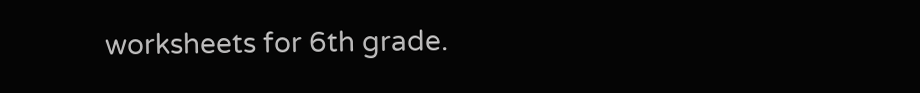worksheets for 6th grade.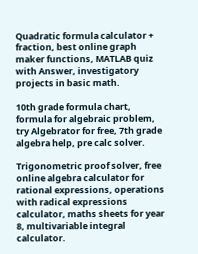Quadratic formula calculator + fraction, best online graph maker functions, MATLAB quiz with Answer, investigatory projects in basic math.

10th grade formula chart, formula for algebraic problem, try Algebrator for free, 7th grade algebra help, pre calc solver.

Trigonometric proof solver, free online algebra calculator for rational expressions, operations with radical expressions calculator, maths sheets for year 8, multivariable integral calculator.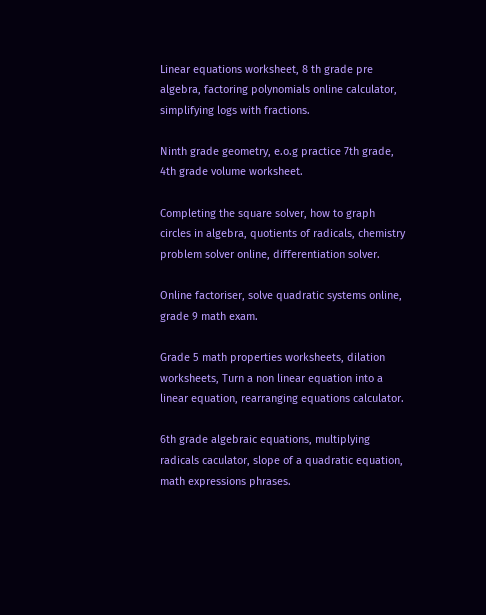Linear equations worksheet, 8 th grade pre algebra, factoring polynomials online calculator, simplifying logs with fractions.

Ninth grade geometry, e.o.g practice 7th grade, 4th grade volume worksheet.

Completing the square solver, how to graph circles in algebra, quotients of radicals, chemistry problem solver online, differentiation solver.

Online factoriser, solve quadratic systems online, grade 9 math exam.

Grade 5 math properties worksheets, dilation worksheets, Turn a non linear equation into a linear equation, rearranging equations calculator.

6th grade algebraic equations, multiplying radicals caculator, slope of a quadratic equation, math expressions phrases.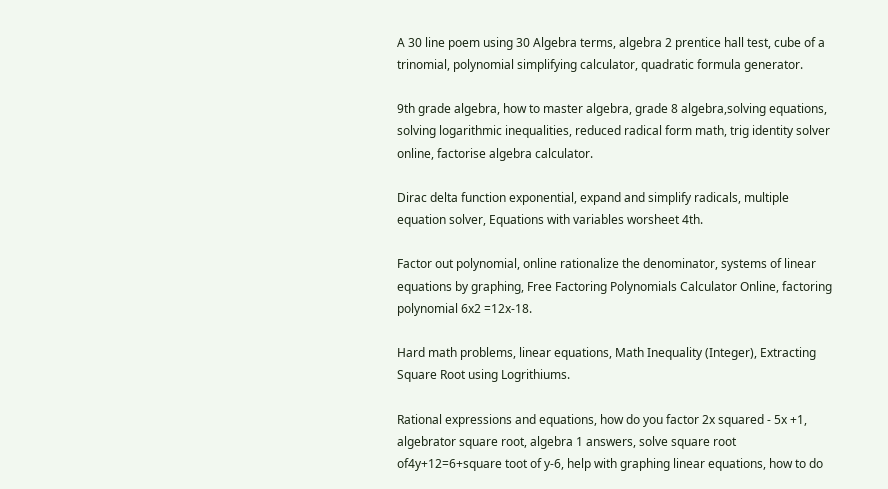A 30 line poem using 30 Algebra terms, algebra 2 prentice hall test, cube of a trinomial, polynomial simplifying calculator, quadratic formula generator.

9th grade algebra, how to master algebra, grade 8 algebra,solving equations, solving logarithmic inequalities, reduced radical form math, trig identity solver online, factorise algebra calculator.

Dirac delta function exponential, expand and simplify radicals, multiple equation solver, Equations with variables worsheet 4th.

Factor out polynomial, online rationalize the denominator, systems of linear equations by graphing, Free Factoring Polynomials Calculator Online, factoring polynomial 6x2 =12x-18.

Hard math problems, linear equations, Math Inequality (Integer), Extracting Square Root using Logrithiums.

Rational expressions and equations, how do you factor 2x squared - 5x +1, algebrator square root, algebra 1 answers, solve square root of4y+12=6+square toot of y-6, help with graphing linear equations, how to do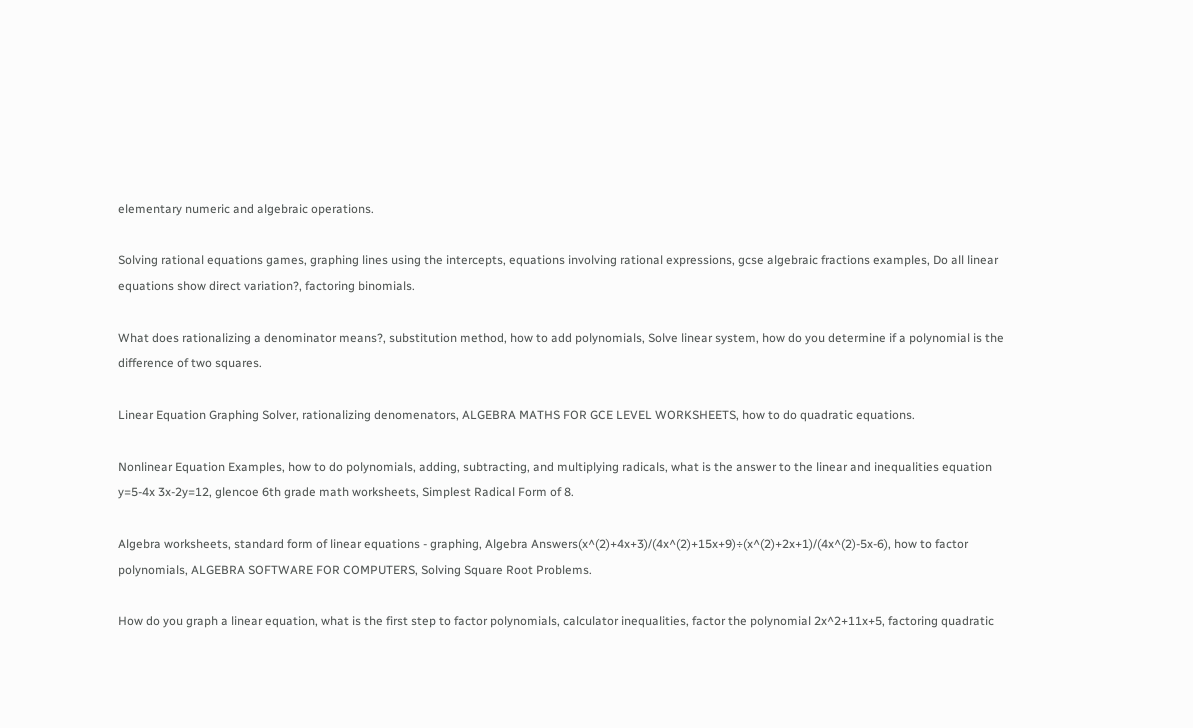elementary numeric and algebraic operations.

Solving rational equations games, graphing lines using the intercepts, equations involving rational expressions, gcse algebraic fractions examples, Do all linear equations show direct variation?, factoring binomials.

What does rationalizing a denominator means?, substitution method, how to add polynomials, Solve linear system, how do you determine if a polynomial is the difference of two squares.

Linear Equation Graphing Solver, rationalizing denomenators, ALGEBRA MATHS FOR GCE LEVEL WORKSHEETS, how to do quadratic equations.

Nonlinear Equation Examples, how to do polynomials, adding, subtracting, and multiplying radicals, what is the answer to the linear and inequalities equation y=5-4x 3x-2y=12, glencoe 6th grade math worksheets, Simplest Radical Form of 8.

Algebra worksheets, standard form of linear equations - graphing, Algebra Answers(x^(2)+4x+3)/(4x^(2)+15x+9)÷(x^(2)+2x+1)/(4x^(2)-5x-6), how to factor polynomials, ALGEBRA SOFTWARE FOR COMPUTERS, Solving Square Root Problems.

How do you graph a linear equation, what is the first step to factor polynomials, calculator inequalities, factor the polynomial 2x^2+11x+5, factoring quadratic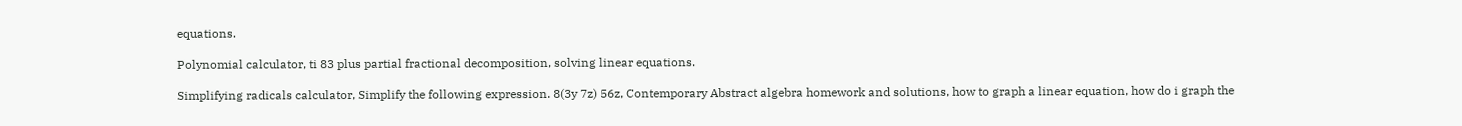equations.

Polynomial calculator, ti 83 plus partial fractional decomposition, solving linear equations.

Simplifying radicals calculator, Simplify the following expression. 8(3y 7z) 56z, Contemporary Abstract algebra homework and solutions, how to graph a linear equation, how do i graph the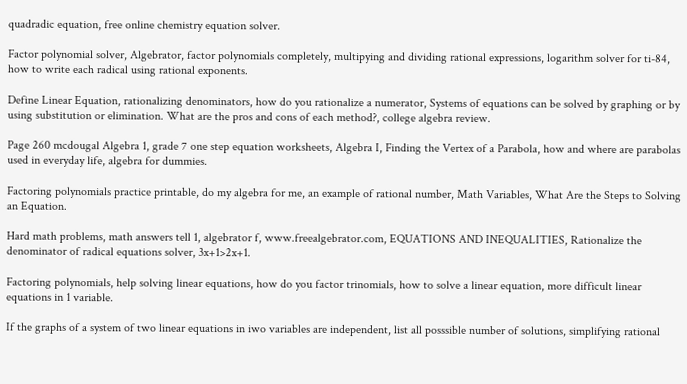quadradic equation, free online chemistry equation solver.

Factor polynomial solver, Algebrator, factor polynomials completely, multipying and dividing rational expressions, logarithm solver for ti-84, how to write each radical using rational exponents.

Define Linear Equation, rationalizing denominators, how do you rationalize a numerator, Systems of equations can be solved by graphing or by using substitution or elimination. What are the pros and cons of each method?, college algebra review.

Page 260 mcdougal Algebra 1, grade 7 one step equation worksheets, Algebra I, Finding the Vertex of a Parabola, how and where are parabolas used in everyday life, algebra for dummies.

Factoring polynomials practice printable, do my algebra for me, an example of rational number, Math Variables, What Are the Steps to Solving an Equation.

Hard math problems, math answers tell 1, algebrator f, www.freealgebrator.com, EQUATIONS AND INEQUALITIES, Rationalize the denominator of radical equations solver, 3x+1>2x+1.

Factoring polynomials, help solving linear equations, how do you factor trinomials, how to solve a linear equation, more difficult linear equations in 1 variable.

If the graphs of a system of two linear equations in iwo variables are independent, list all posssible number of solutions, simplifying rational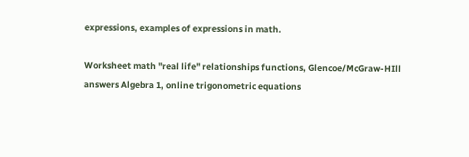expressions, examples of expressions in math.

Worksheet math "real life" relationships functions, Glencoe/McGraw-HIll answers Algebra 1, online trigonometric equations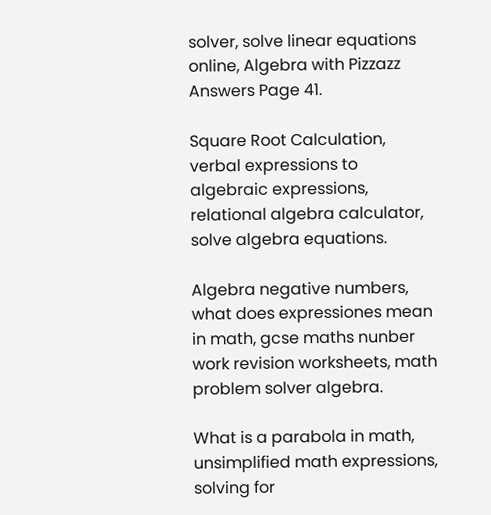solver, solve linear equations online, Algebra with Pizzazz Answers Page 41.

Square Root Calculation, verbal expressions to algebraic expressions, relational algebra calculator, solve algebra equations.

Algebra negative numbers, what does expressiones mean in math, gcse maths nunber work revision worksheets, math problem solver algebra.

What is a parabola in math, unsimplified math expressions, solving for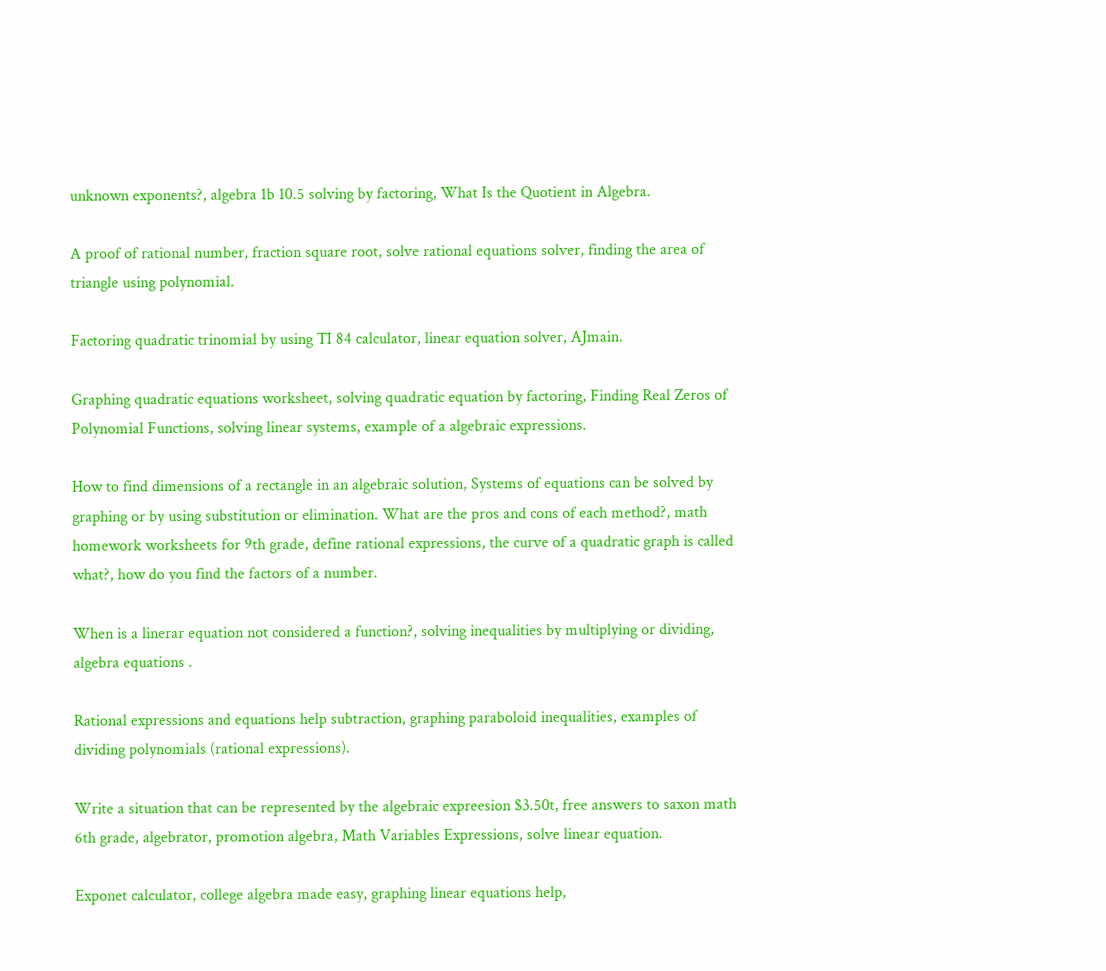unknown exponents?, algebra 1b 10.5 solving by factoring, What Is the Quotient in Algebra.

A proof of rational number, fraction square root, solve rational equations solver, finding the area of triangle using polynomial.

Factoring quadratic trinomial by using TI 84 calculator, linear equation solver, AJmain.

Graphing quadratic equations worksheet, solving quadratic equation by factoring, Finding Real Zeros of Polynomial Functions, solving linear systems, example of a algebraic expressions.

How to find dimensions of a rectangle in an algebraic solution, Systems of equations can be solved by graphing or by using substitution or elimination. What are the pros and cons of each method?, math homework worksheets for 9th grade, define rational expressions, the curve of a quadratic graph is called what?, how do you find the factors of a number.

When is a linerar equation not considered a function?, solving inequalities by multiplying or dividing, algebra equations .

Rational expressions and equations help subtraction, graphing paraboloid inequalities, examples of dividing polynomials (rational expressions).

Write a situation that can be represented by the algebraic expreesion $3.50t, free answers to saxon math 6th grade, algebrator, promotion algebra, Math Variables Expressions, solve linear equation.

Exponet calculator, college algebra made easy, graphing linear equations help,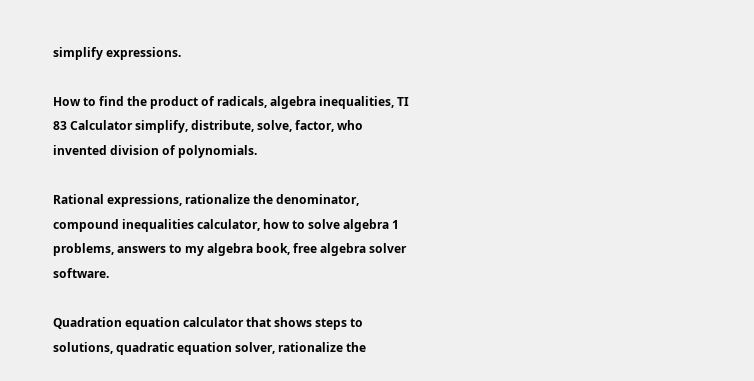simplify expressions.

How to find the product of radicals, algebra inequalities, TI 83 Calculator simplify, distribute, solve, factor, who invented division of polynomials.

Rational expressions, rationalize the denominator, compound inequalities calculator, how to solve algebra 1 problems, answers to my algebra book, free algebra solver software.

Quadration equation calculator that shows steps to solutions, quadratic equation solver, rationalize the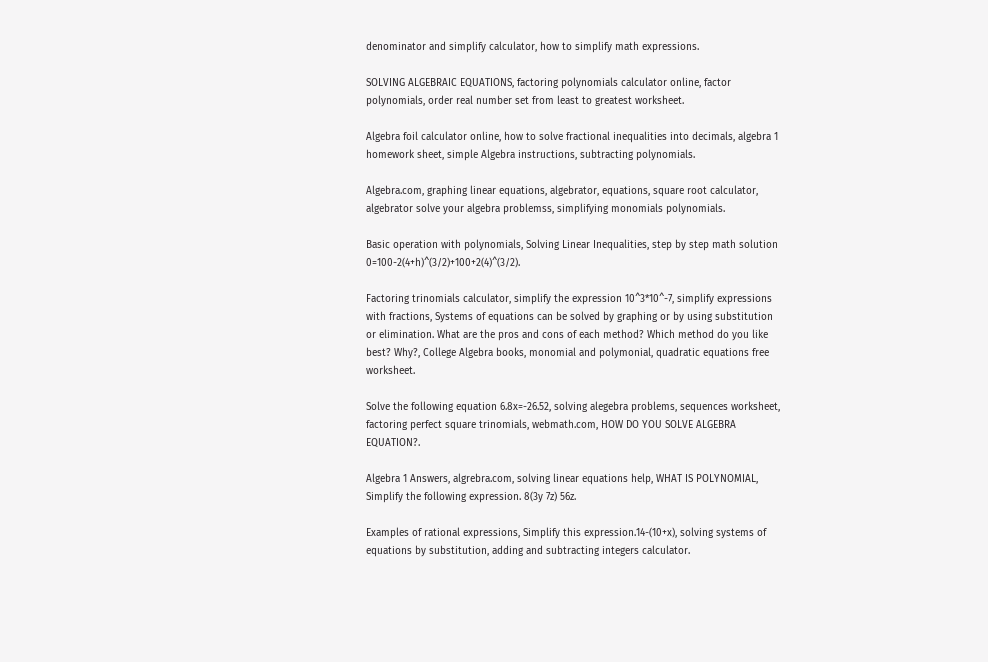denominator and simplify calculator, how to simplify math expressions.

SOLVING ALGEBRAIC EQUATIONS, factoring polynomials calculator online, factor polynomials, order real number set from least to greatest worksheet.

Algebra foil calculator online, how to solve fractional inequalities into decimals, algebra 1 homework sheet, simple Algebra instructions, subtracting polynomials.

Algebra.com, graphing linear equations, algebrator, equations, square root calculator, algebrator solve your algebra problemss, simplifying monomials polynomials.

Basic operation with polynomials, Solving Linear Inequalities, step by step math solution 0=100-2(4+h)^(3/2)+100+2(4)^(3/2).

Factoring trinomials calculator, simplify the expression 10^3*10^-7, simplify expressions with fractions, Systems of equations can be solved by graphing or by using substitution or elimination. What are the pros and cons of each method? Which method do you like best? Why?, College Algebra books, monomial and polymonial, quadratic equations free worksheet.

Solve the following equation 6.8x=-26.52, solving alegebra problems, sequences worksheet, factoring perfect square trinomials, webmath.com, HOW DO YOU SOLVE ALGEBRA EQUATION?.

Algebra 1 Answers, algrebra.com, solving linear equations help, WHAT IS POLYNOMIAL, Simplify the following expression. 8(3y 7z) 56z.

Examples of rational expressions, Simplify this expression.14-(10+x), solving systems of equations by substitution, adding and subtracting integers calculator.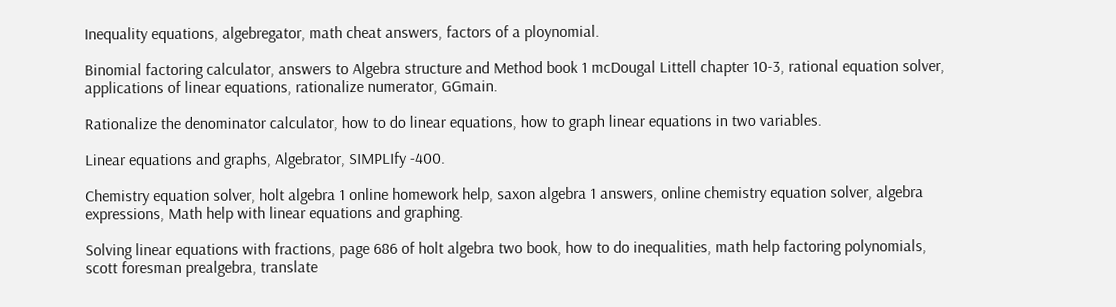Inequality equations, algebregator, math cheat answers, factors of a ploynomial.

Binomial factoring calculator, answers to Algebra structure and Method book 1 mcDougal Littell chapter 10-3, rational equation solver, applications of linear equations, rationalize numerator, GGmain.

Rationalize the denominator calculator, how to do linear equations, how to graph linear equations in two variables.

Linear equations and graphs, Algebrator, SIMPLIfy -400.

Chemistry equation solver, holt algebra 1 online homework help, saxon algebra 1 answers, online chemistry equation solver, algebra expressions, Math help with linear equations and graphing.

Solving linear equations with fractions, page 686 of holt algebra two book, how to do inequalities, math help factoring polynomials, scott foresman prealgebra, translate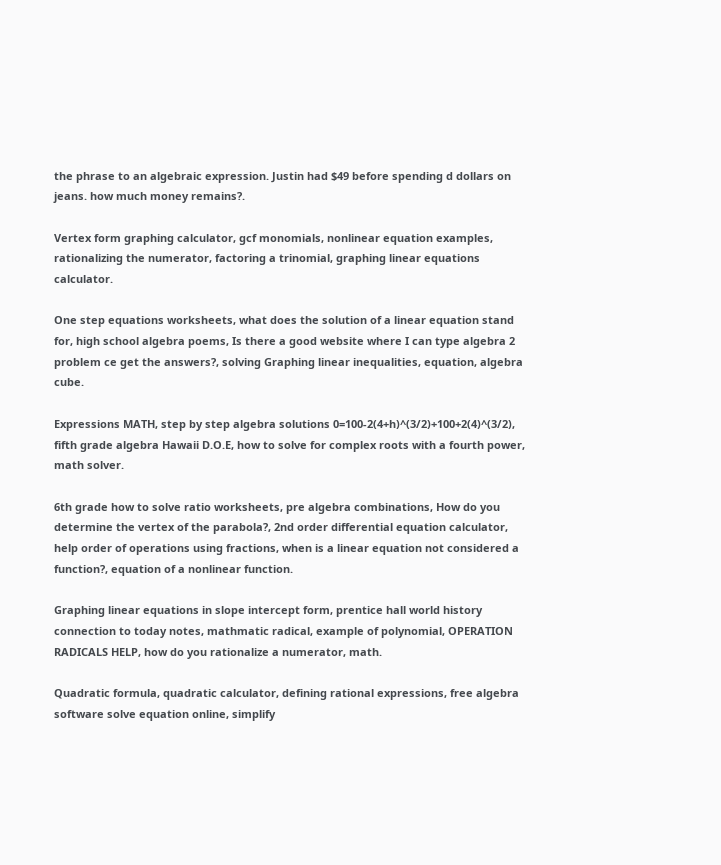the phrase to an algebraic expression. Justin had $49 before spending d dollars on jeans. how much money remains?.

Vertex form graphing calculator, gcf monomials, nonlinear equation examples, rationalizing the numerator, factoring a trinomial, graphing linear equations calculator.

One step equations worksheets, what does the solution of a linear equation stand for, high school algebra poems, Is there a good website where I can type algebra 2 problem ce get the answers?, solving Graphing linear inequalities, equation, algebra cube.

Expressions MATH, step by step algebra solutions 0=100-2(4+h)^(3/2)+100+2(4)^(3/2), fifth grade algebra Hawaii D.O.E, how to solve for complex roots with a fourth power, math solver.

6th grade how to solve ratio worksheets, pre algebra combinations, How do you determine the vertex of the parabola?, 2nd order differential equation calculator, help order of operations using fractions, when is a linear equation not considered a function?, equation of a nonlinear function.

Graphing linear equations in slope intercept form, prentice hall world history connection to today notes, mathmatic radical, example of polynomial, OPERATION RADICALS HELP, how do you rationalize a numerator, math.

Quadratic formula, quadratic calculator, defining rational expressions, free algebra software solve equation online, simplify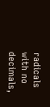radicals with no decimals,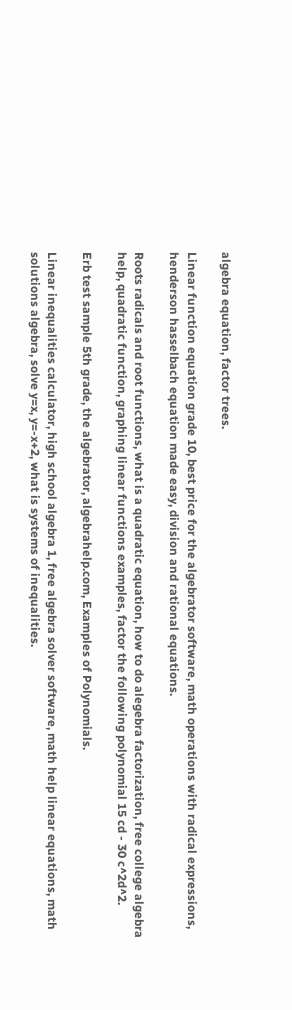algebra equation, factor trees.

Linear function equation grade 10, best price for the algebrator software, math operations with radical expressions, henderson hasselbach equation made easy, division and rational equations.

Roots radicals and root functions, what is a quadratic equation, how to do alegebra factorization, free college algebra help, quadratic function, graphing linear functions examples, factor the following polynomial 15 cd - 30 c^2d^2.

Erb test sample 5th grade, the algebrator, algebrahelp.com, Examples of Polynomials.

Linear inequalities calculator, high school algebra 1, free algebra solver software, math help linear equations, math solutions algebra, solve y=x, y=-x+2, what is systems of inequalities.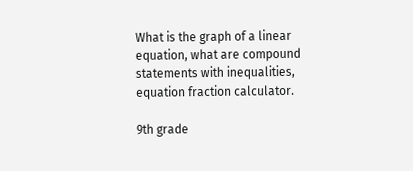What is the graph of a linear equation, what are compound statements with inequalities, equation fraction calculator.

9th grade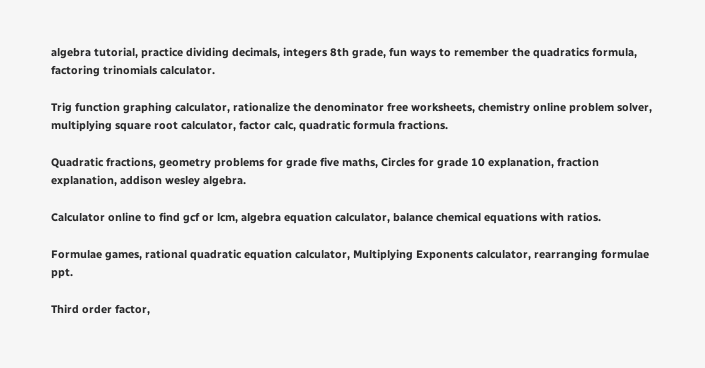algebra tutorial, practice dividing decimals, integers 8th grade, fun ways to remember the quadratics formula, factoring trinomials calculator.

Trig function graphing calculator, rationalize the denominator free worksheets, chemistry online problem solver, multiplying square root calculator, factor calc, quadratic formula fractions.

Quadratic fractions, geometry problems for grade five maths, Circles for grade 10 explanation, fraction explanation, addison wesley algebra.

Calculator online to find gcf or lcm, algebra equation calculator, balance chemical equations with ratios.

Formulae games, rational quadratic equation calculator, Multiplying Exponents calculator, rearranging formulae ppt.

Third order factor,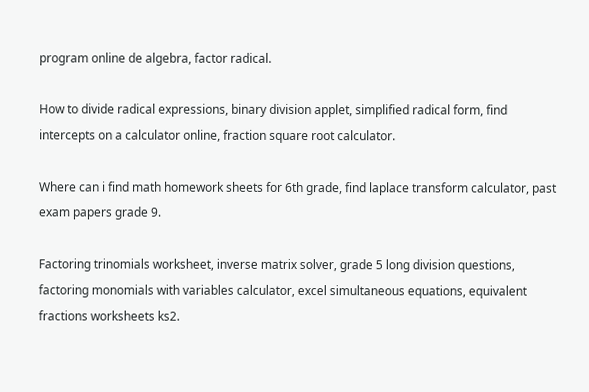program online de algebra, factor radical.

How to divide radical expressions, binary division applet, simplified radical form, find intercepts on a calculator online, fraction square root calculator.

Where can i find math homework sheets for 6th grade, find laplace transform calculator, past exam papers grade 9.

Factoring trinomials worksheet, inverse matrix solver, grade 5 long division questions, factoring monomials with variables calculator, excel simultaneous equations, equivalent fractions worksheets ks2.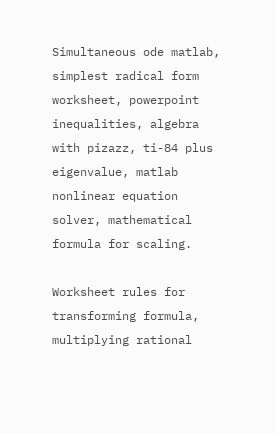Simultaneous ode matlab, simplest radical form worksheet, powerpoint inequalities, algebra with pizazz, ti-84 plus eigenvalue, matlab nonlinear equation solver, mathematical formula for scaling.

Worksheet rules for transforming formula, multiplying rational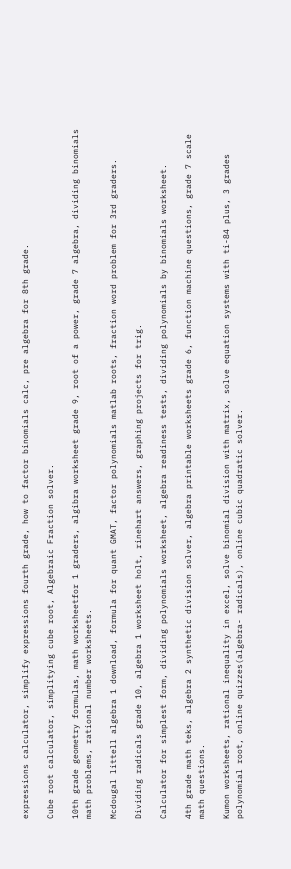expressions calculator, simplify expressions fourth grade, how to factor binomials calc, pre algebra for 8th grade.

Cube root calculator, simplitying cube root, Algebraic Fraction solver.

10th grade geometry formulas, math worksheetfor 1 graders, algibra worksheet grade 9, root of a power, grade 7 algebra, dividing binomials math problems, rational number worksheets.

Mcdougal littell algebra 1 download, formula for quant GMAT, factor polynomials matlab roots, fraction word problem for 3rd graders.

Dividing radicals grade 10, algebra 1 worksheet holt, rinehart answers, graphing projects for trig.

Calculator for simplest form, dividing polynomials worksheet, algebra readiness tests, dividing polynomials by binomials worksheet.

4th grade math teks, algebra 2 synthetic division solver, algebra printable worksheets grade 6, function machine questions, grade 7 scale math questions.

Kumon worksheets, rational inequality in excel, solve binomial division with matrix, solve equation systems with ti-84 plus, 3 grades polynomial root, online quizzes(algebra- radicals), online cubic quadratic solver.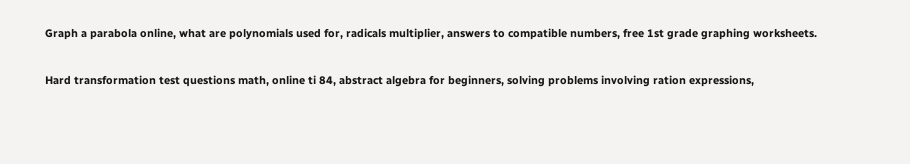Graph a parabola online, what are polynomials used for, radicals multiplier, answers to compatible numbers, free 1st grade graphing worksheets.

Hard transformation test questions math, online ti 84, abstract algebra for beginners, solving problems involving ration expressions,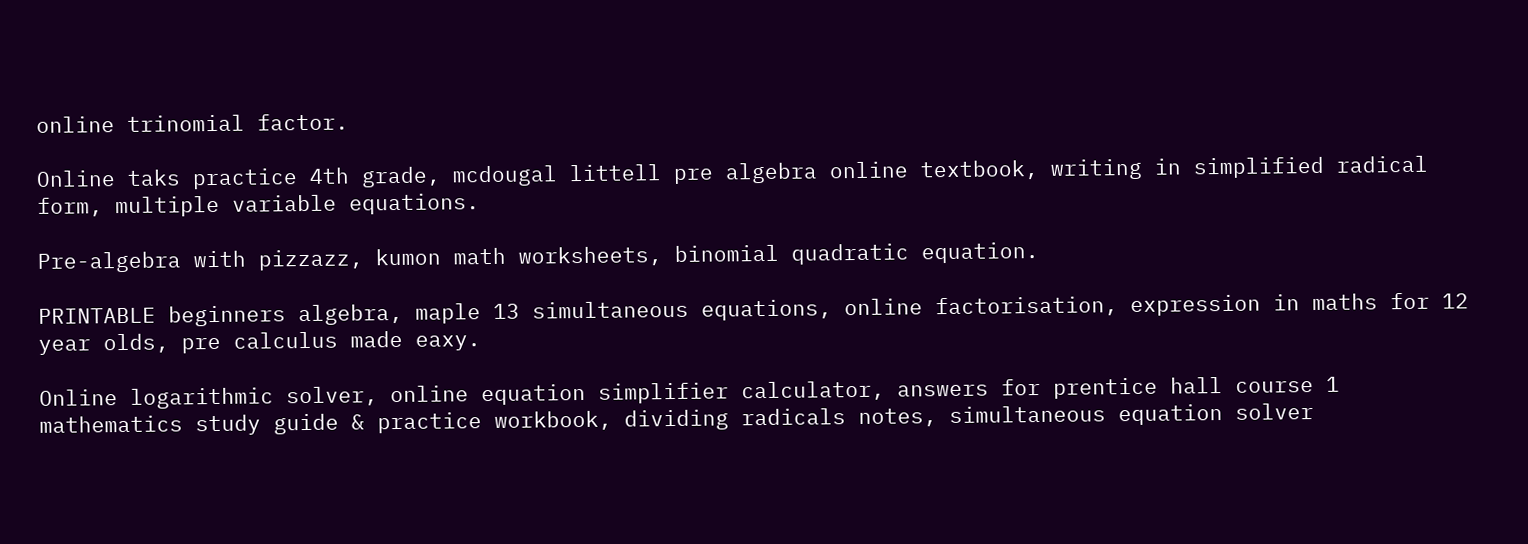online trinomial factor.

Online taks practice 4th grade, mcdougal littell pre algebra online textbook, writing in simplified radical form, multiple variable equations.

Pre-algebra with pizzazz, kumon math worksheets, binomial quadratic equation.

PRINTABLE beginners algebra, maple 13 simultaneous equations, online factorisation, expression in maths for 12 year olds, pre calculus made eaxy.

Online logarithmic solver, online equation simplifier calculator, answers for prentice hall course 1 mathematics study guide & practice workbook, dividing radicals notes, simultaneous equation solver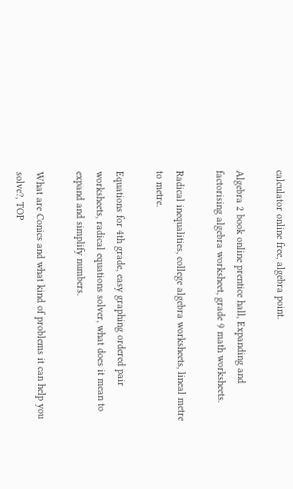calculator online free, algebra point.

Algebra 2 book online prentice hall, Expanding and factorising algebra worksheet, grade 9 math worksheets.

Radical inequalities, college algebra worksheets, lineal metre to metre.

Equations for 4th grade, easy graphing ordered pair worksheets, radical equations solver, what does it mean to expand and simplify numbers.

What are Conics and what kind of problems it can help you solve?, TOP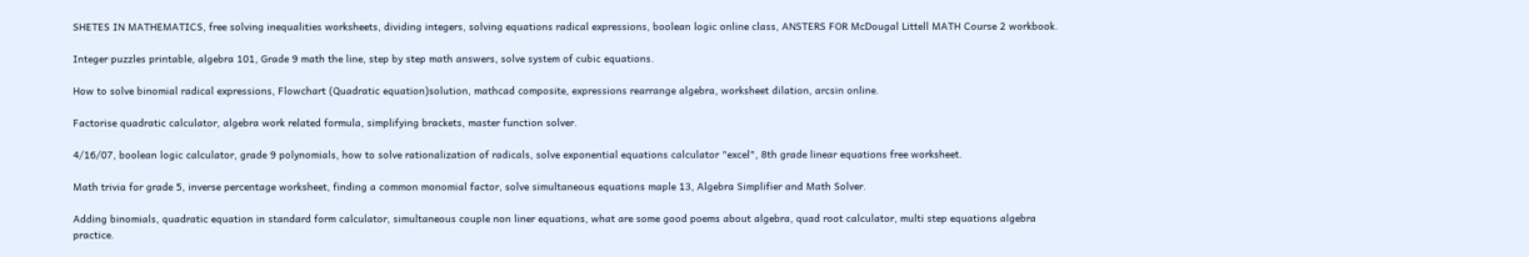SHETES IN MATHEMATICS, free solving inequalities worksheets, dividing integers, solving equations radical expressions, boolean logic online class, ANSTERS FOR McDougal Littell MATH Course 2 workbook.

Integer puzzles printable, algebra 101, Grade 9 math the line, step by step math answers, solve system of cubic equations.

How to solve binomial radical expressions, Flowchart (Quadratic equation)solution, mathcad composite, expressions rearrange algebra, worksheet dilation, arcsin online.

Factorise quadratic calculator, algebra work related formula, simplifying brackets, master function solver.

4/16/07, boolean logic calculator, grade 9 polynomials, how to solve rationalization of radicals, solve exponential equations calculator "excel", 8th grade linear equations free worksheet.

Math trivia for grade 5, inverse percentage worksheet, finding a common monomial factor, solve simultaneous equations maple 13, Algebra Simplifier and Math Solver.

Adding binomials, quadratic equation in standard form calculator, simultaneous couple non liner equations, what are some good poems about algebra, quad root calculator, multi step equations algebra practice.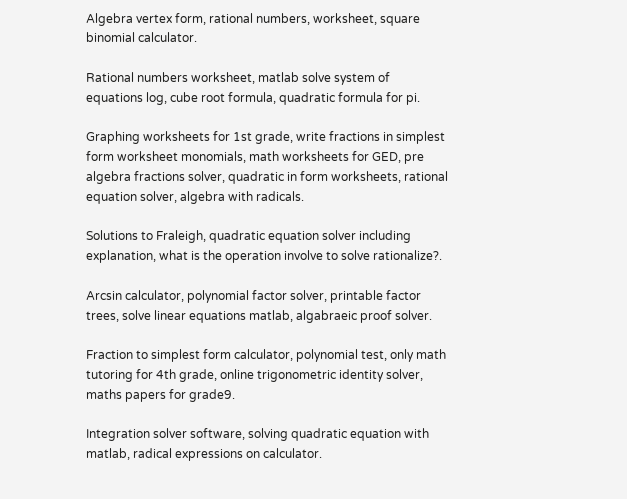Algebra vertex form, rational numbers, worksheet, square binomial calculator.

Rational numbers worksheet, matlab solve system of equations log, cube root formula, quadratic formula for pi.

Graphing worksheets for 1st grade, write fractions in simplest form worksheet monomials, math worksheets for GED, pre algebra fractions solver, quadratic in form worksheets, rational equation solver, algebra with radicals.

Solutions to Fraleigh, quadratic equation solver including explanation, what is the operation involve to solve rationalize?.

Arcsin calculator, polynomial factor solver, printable factor trees, solve linear equations matlab, algabraeic proof solver.

Fraction to simplest form calculator, polynomial test, only math tutoring for 4th grade, online trigonometric identity solver, maths papers for grade9.

Integration solver software, solving quadratic equation with matlab, radical expressions on calculator.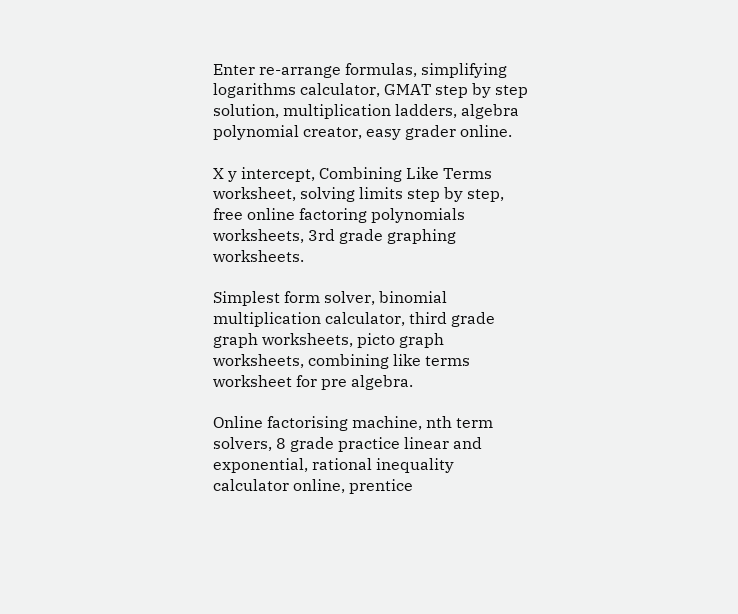Enter re-arrange formulas, simplifying logarithms calculator, GMAT step by step solution, multiplication ladders, algebra polynomial creator, easy grader online.

X y intercept, Combining Like Terms worksheet, solving limits step by step, free online factoring polynomials worksheets, 3rd grade graphing worksheets.

Simplest form solver, binomial multiplication calculator, third grade graph worksheets, picto graph worksheets, combining like terms worksheet for pre algebra.

Online factorising machine, nth term solvers, 8 grade practice linear and exponential, rational inequality calculator online, prentice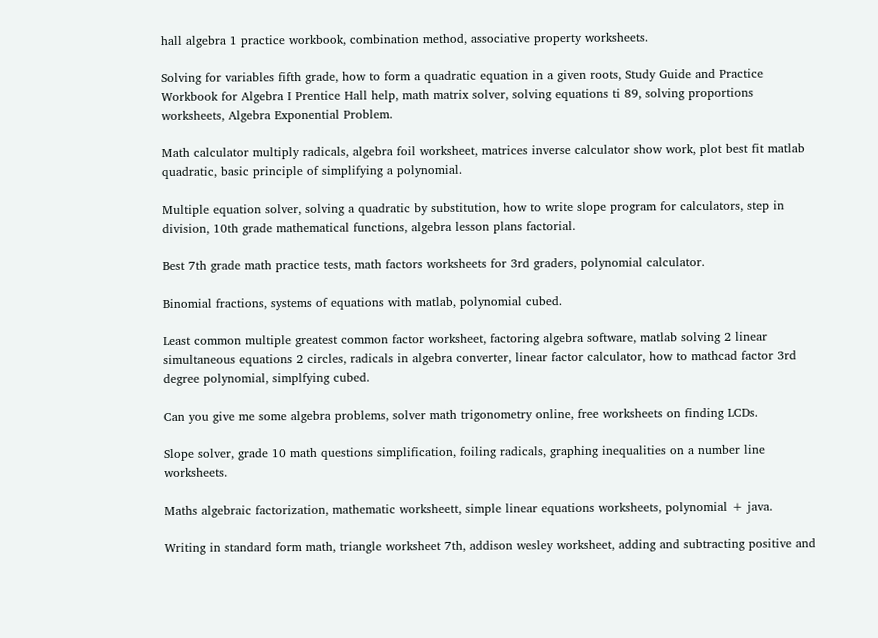hall algebra 1 practice workbook, combination method, associative property worksheets.

Solving for variables fifth grade, how to form a quadratic equation in a given roots, Study Guide and Practice Workbook for Algebra I Prentice Hall help, math matrix solver, solving equations ti 89, solving proportions worksheets, Algebra Exponential Problem.

Math calculator multiply radicals, algebra foil worksheet, matrices inverse calculator show work, plot best fit matlab quadratic, basic principle of simplifying a polynomial.

Multiple equation solver, solving a quadratic by substitution, how to write slope program for calculators, step in division, 10th grade mathematical functions, algebra lesson plans factorial.

Best 7th grade math practice tests, math factors worksheets for 3rd graders, polynomial calculator.

Binomial fractions, systems of equations with matlab, polynomial cubed.

Least common multiple greatest common factor worksheet, factoring algebra software, matlab solving 2 linear simultaneous equations 2 circles, radicals in algebra converter, linear factor calculator, how to mathcad factor 3rd degree polynomial, simplfying cubed.

Can you give me some algebra problems, solver math trigonometry online, free worksheets on finding LCDs.

Slope solver, grade 10 math questions simplification, foiling radicals, graphing inequalities on a number line worksheets.

Maths algebraic factorization, mathematic worksheett, simple linear equations worksheets, polynomial + java.

Writing in standard form math, triangle worksheet 7th, addison wesley worksheet, adding and subtracting positive and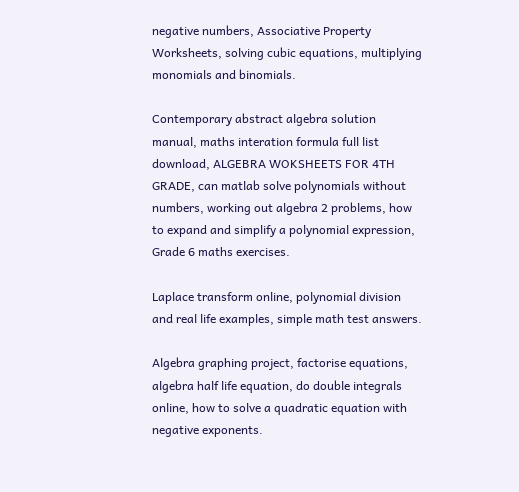negative numbers, Associative Property Worksheets, solving cubic equations, multiplying monomials and binomials.

Contemporary abstract algebra solution manual, maths interation formula full list download, ALGEBRA WOKSHEETS FOR 4TH GRADE, can matlab solve polynomials without numbers, working out algebra 2 problems, how to expand and simplify a polynomial expression, Grade 6 maths exercises.

Laplace transform online, polynomial division and real life examples, simple math test answers.

Algebra graphing project, factorise equations, algebra half life equation, do double integrals online, how to solve a quadratic equation with negative exponents.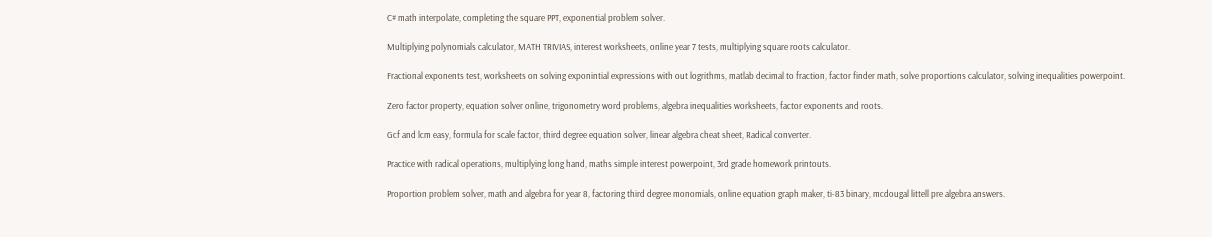C# math interpolate, completing the square PPT, exponential problem solver.

Multiplying polynomials calculator, MATH TRIVIAS, interest worksheets, online year 7 tests, multiplying square roots calculator.

Fractional exponents test, worksheets on solving exponintial expressions with out logrithms, matlab decimal to fraction, factor finder math, solve proportions calculator, solving inequalities powerpoint.

Zero factor property, equation solver online, trigonometry word problems, algebra inequalities worksheets, factor exponents and roots.

Gcf and lcm easy, formula for scale factor, third degree equation solver, linear algebra cheat sheet, Radical converter.

Practice with radical operations, multiplying long hand, maths simple interest powerpoint, 3rd grade homework printouts.

Proportion problem solver, math and algebra for year 8, factoring third degree monomials, online equation graph maker, ti-83 binary, mcdougal littell pre algebra answers.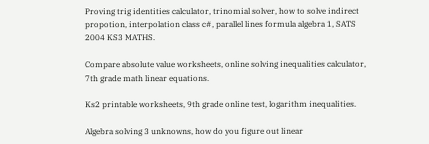Proving trig identities calculator, trinomial solver, how to solve indirect propotion, interpolation class c#, parallel lines formula algebra 1, SATS 2004 KS3 MATHS.

Compare absolute value worksheets, online solving inequalities calculator, 7th grade math linear equations.

Ks2 printable worksheets, 9th grade online test, logarithm inequalities.

Algebra solving 3 unknowns, how do you figure out linear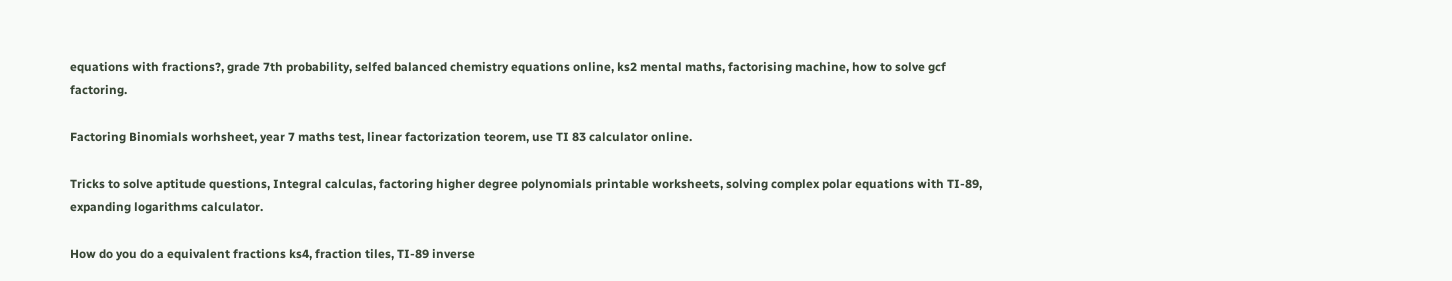equations with fractions?, grade 7th probability, selfed balanced chemistry equations online, ks2 mental maths, factorising machine, how to solve gcf factoring.

Factoring Binomials worhsheet, year 7 maths test, linear factorization teorem, use TI 83 calculator online.

Tricks to solve aptitude questions, Integral calculas, factoring higher degree polynomials printable worksheets, solving complex polar equations with TI-89, expanding logarithms calculator.

How do you do a equivalent fractions ks4, fraction tiles, TI-89 inverse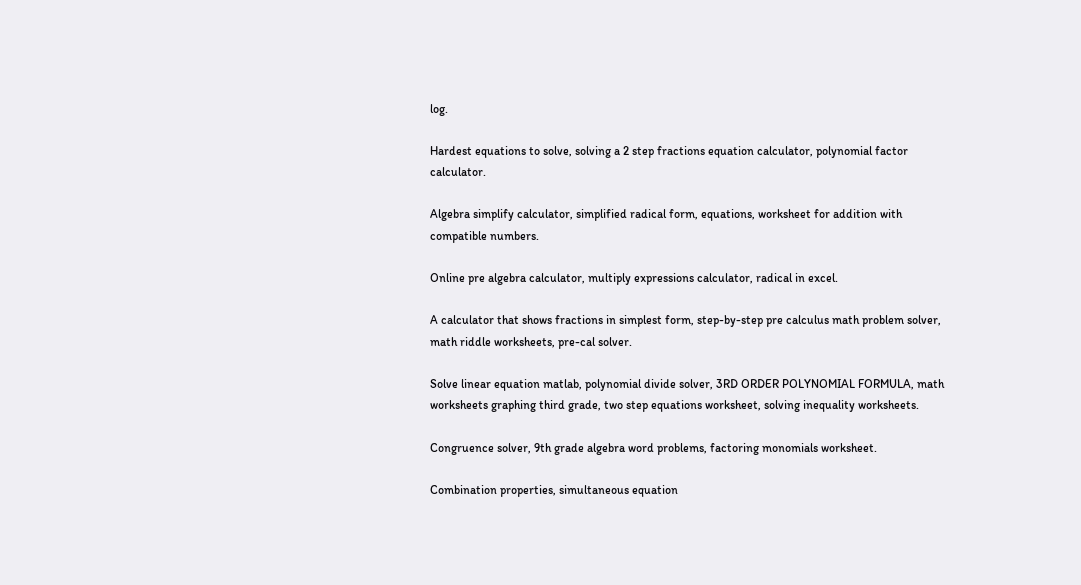log.

Hardest equations to solve, solving a 2 step fractions equation calculator, polynomial factor calculator.

Algebra simplify calculator, simplified radical form, equations, worksheet for addition with compatible numbers.

Online pre algebra calculator, multiply expressions calculator, radical in excel.

A calculator that shows fractions in simplest form, step-by-step pre calculus math problem solver, math riddle worksheets, pre-cal solver.

Solve linear equation matlab, polynomial divide solver, 3RD ORDER POLYNOMIAL FORMULA, math worksheets graphing third grade, two step equations worksheet, solving inequality worksheets.

Congruence solver, 9th grade algebra word problems, factoring monomials worksheet.

Combination properties, simultaneous equation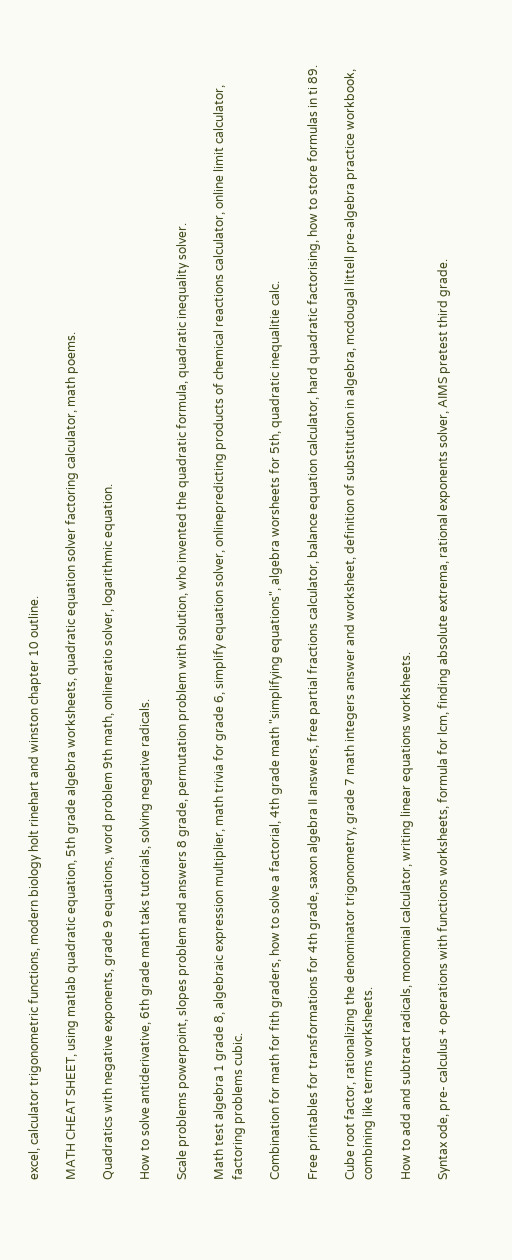excel, calculator trigonometric functions, modern biology holt rinehart and winston chapter 10 outline.

MATH CHEAT SHEET, using matlab quadratic equation, 5th grade algebra worksheets, quadratic equation solver factoring calculator, math poems.

Quadratics with negative exponents, grade 9 equations, word problem 9th math, onlineratio solver, logarithmic equation.

How to solve antiderivative, 6th grade math taks tutorials, solving negative radicals.

Scale problems powerpoint, slopes problem and answers 8 grade, permutation problem with solution, who invented the quadratic formula, quadratic inequality solver.

Math test algebra 1 grade 8, algebraic expression multiplier, math trivia for grade 6, simplify equation solver, onlinepredicting products of chemical reactions calculator, online limit calculator, factoring problems cubic.

Combination for math for fith graders, how to solve a factorial, 4th grade math "simplifying equations", algebra worsheets for 5th, quadratic inequalitie calc.

Free printables for transformations for 4th grade, saxon algebra II answers, free partial fractions calculator, balance equation calculator, hard quadratic factorising, how to store formulas in ti 89.

Cube root factor, rationalizing the denominator trigonometry, grade 7 math integers answer and worksheet, definition of substitution in algebra, mcdougal littell pre-algebra practice workbook, combining like terms worksheets.

How to add and subtract radicals, monomial calculator, writing linear equations worksheets.

Syntax ode, pre- calculus + operations with functions worksheets, formula for lcm, finding absolute extrema, rational exponents solver, AIMS pretest third grade.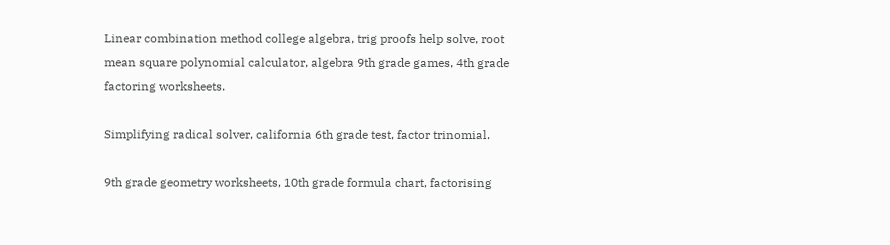Linear combination method college algebra, trig proofs help solve, root mean square polynomial calculator, algebra 9th grade games, 4th grade factoring worksheets.

Simplifying radical solver, california 6th grade test, factor trinomial.

9th grade geometry worksheets, 10th grade formula chart, factorising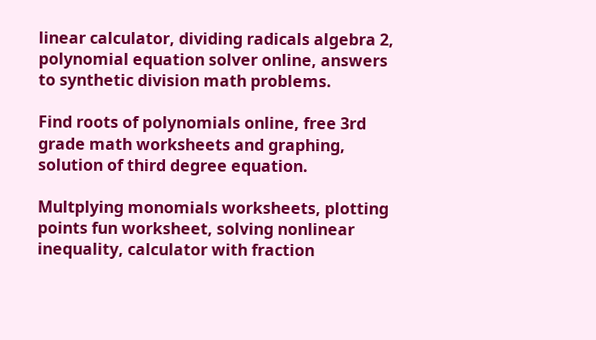linear calculator, dividing radicals algebra 2, polynomial equation solver online, answers to synthetic division math problems.

Find roots of polynomials online, free 3rd grade math worksheets and graphing, solution of third degree equation.

Multplying monomials worksheets, plotting points fun worksheet, solving nonlinear inequality, calculator with fraction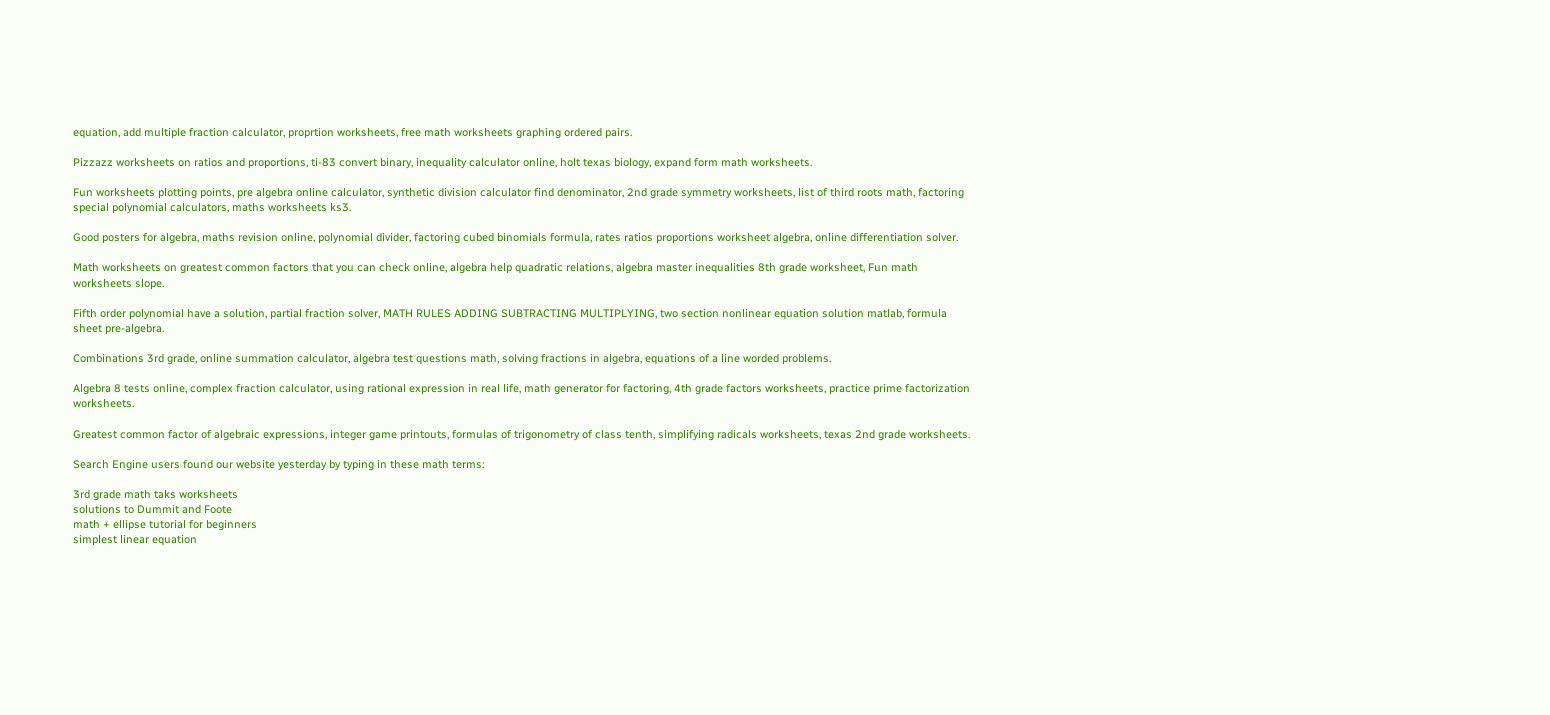equation, add multiple fraction calculator, proprtion worksheets, free math worksheets graphing ordered pairs.

Pizzazz worksheets on ratios and proportions, ti-83 convert binary, inequality calculator online, holt texas biology, expand form math worksheets.

Fun worksheets plotting points, pre algebra online calculator, synthetic division calculator find denominator, 2nd grade symmetry worksheets, list of third roots math, factoring special polynomial calculators, maths worksheets ks3.

Good posters for algebra, maths revision online, polynomial divider, factoring cubed binomials formula, rates ratios proportions worksheet algebra, online differentiation solver.

Math worksheets on greatest common factors that you can check online, algebra help quadratic relations, algebra master inequalities 8th grade worksheet, Fun math worksheets slope.

Fifth order polynomial have a solution, partial fraction solver, MATH RULES ADDING SUBTRACTING MULTIPLYING, two section nonlinear equation solution matlab, formula sheet pre-algebra.

Combinations 3rd grade, online summation calculator, algebra test questions math, solving fractions in algebra, equations of a line worded problems.

Algebra 8 tests online, complex fraction calculator, using rational expression in real life, math generator for factoring, 4th grade factors worksheets, practice prime factorization worksheets.

Greatest common factor of algebraic expressions, integer game printouts, formulas of trigonometry of class tenth, simplifying radicals worksheets, texas 2nd grade worksheets.

Search Engine users found our website yesterday by typing in these math terms:

3rd grade math taks worksheets
solutions to Dummit and Foote
math + ellipse tutorial for beginners
simplest linear equation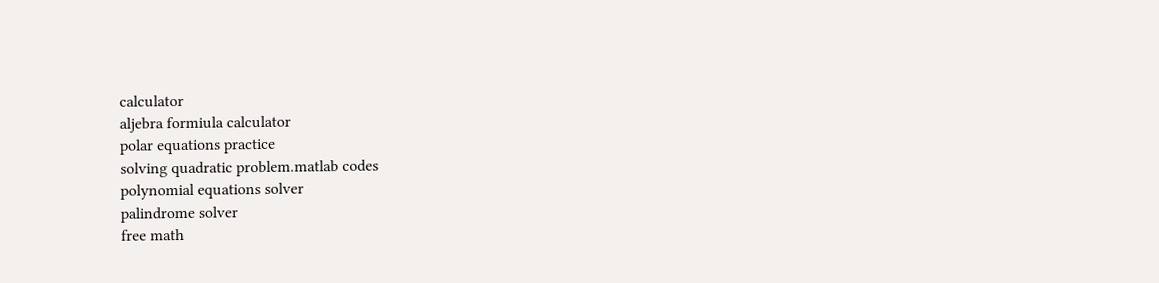calculator
aljebra formiula calculator
polar equations practice
solving quadratic problem.matlab codes
polynomial equations solver
palindrome solver
free math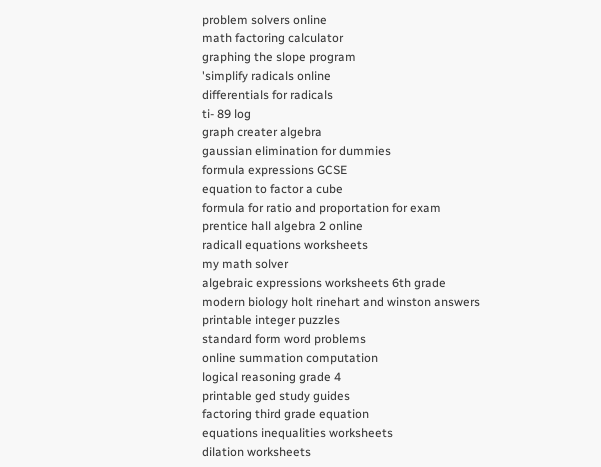problem solvers online
math factoring calculator
graphing the slope program
'simplify radicals online
differentials for radicals
ti- 89 log
graph creater algebra
gaussian elimination for dummies
formula expressions GCSE
equation to factor a cube
formula for ratio and proportation for exam
prentice hall algebra 2 online
radicall equations worksheets
my math solver
algebraic expressions worksheets 6th grade
modern biology holt rinehart and winston answers
printable integer puzzles
standard form word problems
online summation computation
logical reasoning grade 4
printable ged study guides
factoring third grade equation
equations inequalities worksheets
dilation worksheets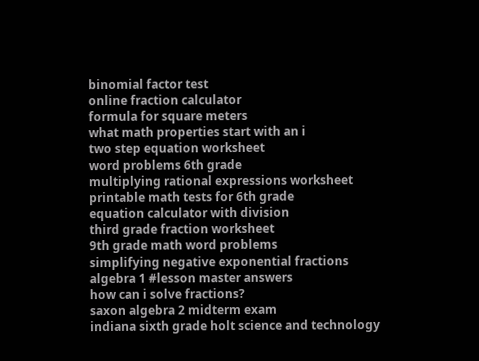binomial factor test
online fraction calculator
formula for square meters
what math properties start with an i
two step equation worksheet
word problems 6th grade
multiplying rational expressions worksheet
printable math tests for 6th grade
equation calculator with division
third grade fraction worksheet
9th grade math word problems
simplifying negative exponential fractions
algebra 1 #lesson master answers
how can i solve fractions?
saxon algebra 2 midterm exam
indiana sixth grade holt science and technology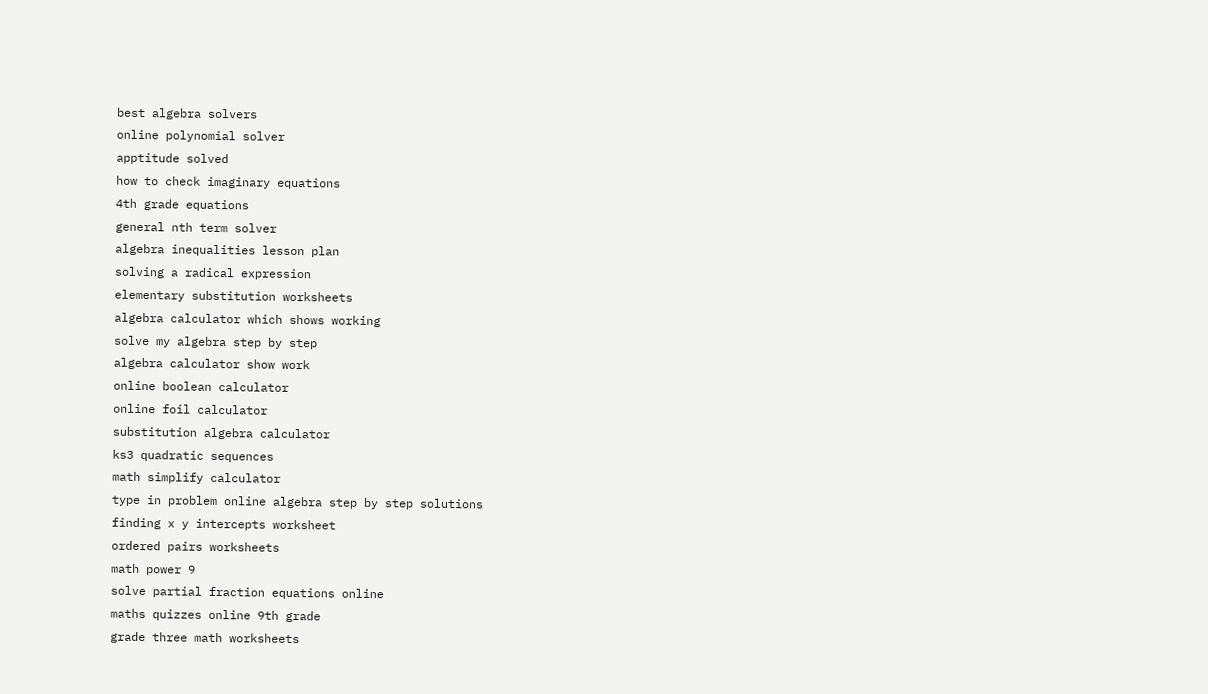best algebra solvers
online polynomial solver
apptitude solved
how to check imaginary equations
4th grade equations
general nth term solver
algebra inequalities lesson plan
solving a radical expression
elementary substitution worksheets
algebra calculator which shows working
solve my algebra step by step
algebra calculator show work
online boolean calculator
online foil calculator
substitution algebra calculator
ks3 quadratic sequences
math simplify calculator
type in problem online algebra step by step solutions
finding x y intercepts worksheet
ordered pairs worksheets
math power 9
solve partial fraction equations online
maths quizzes online 9th grade
grade three math worksheets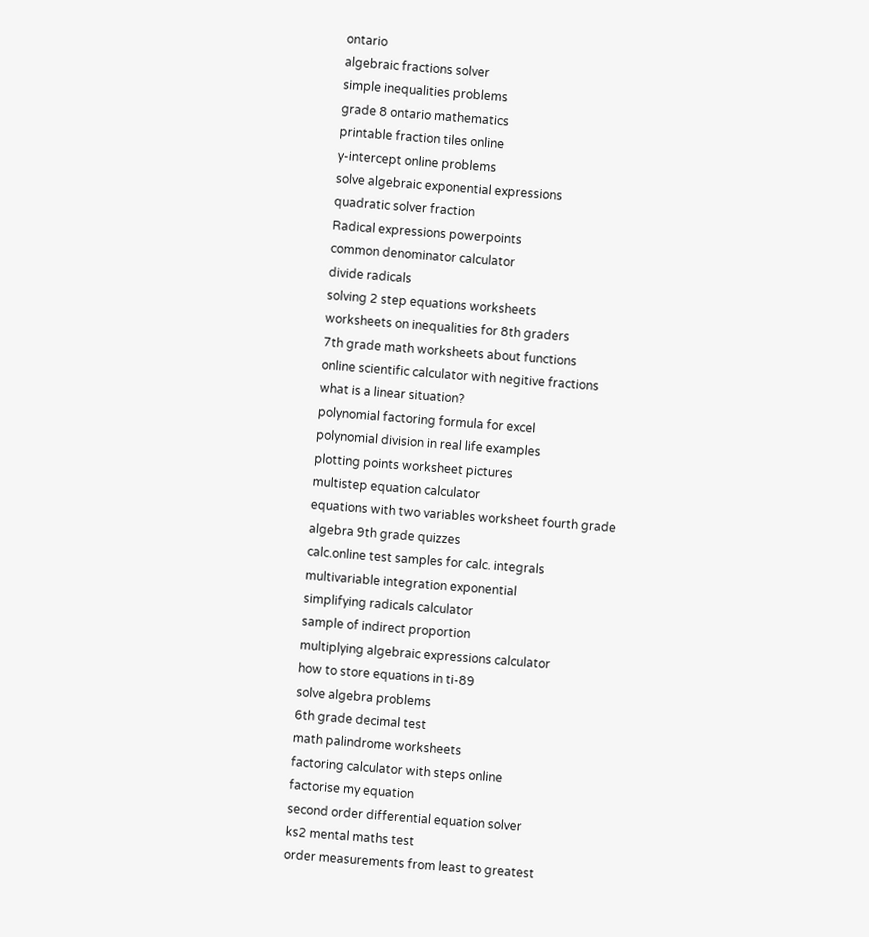ontario
algebraic fractions solver
simple inequalities problems
grade 8 ontario mathematics
printable fraction tiles online
y-intercept online problems
solve algebraic exponential expressions
quadratic solver fraction
Radical expressions powerpoints
common denominator calculator
divide radicals
solving 2 step equations worksheets
worksheets on inequalities for 8th graders
7th grade math worksheets about functions
online scientific calculator with negitive fractions
what is a linear situation?
polynomial factoring formula for excel
polynomial division in real life examples
plotting points worksheet pictures
multistep equation calculator
equations with two variables worksheet fourth grade
algebra 9th grade quizzes
calc.online test samples for calc. integrals
multivariable integration exponential
simplifying radicals calculator
sample of indirect proportion
multiplying algebraic expressions calculator
how to store equations in ti-89
solve algebra problems
6th grade decimal test
math palindrome worksheets
factoring calculator with steps online
factorise my equation
second order differential equation solver
ks2 mental maths test
order measurements from least to greatest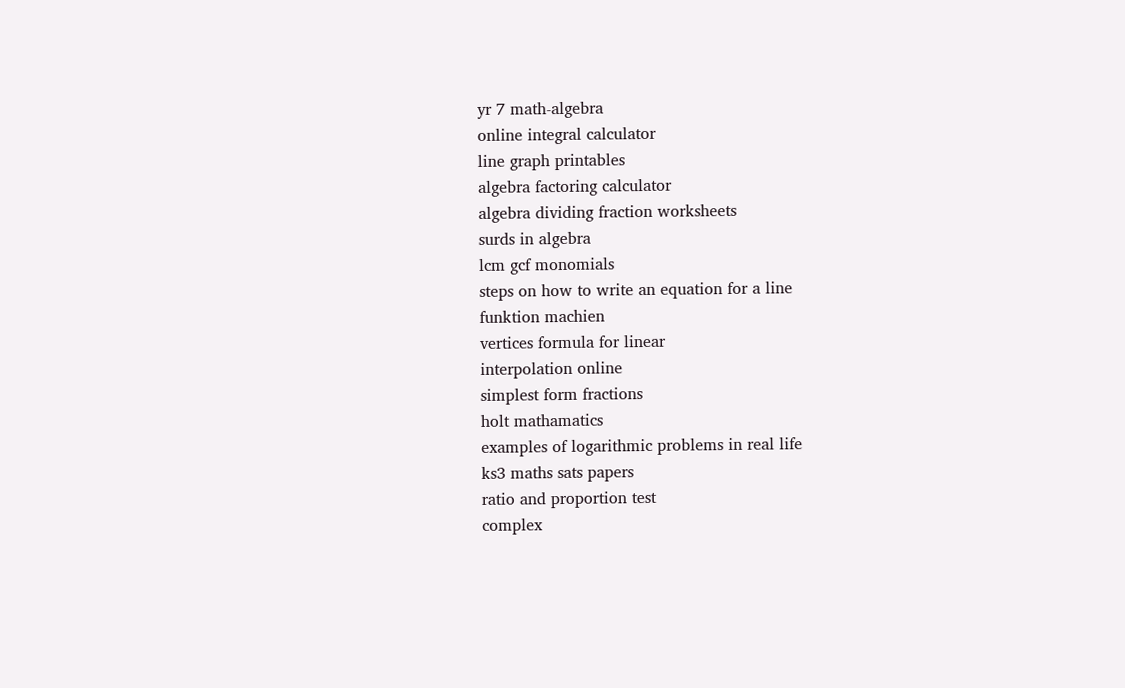yr 7 math-algebra
online integral calculator
line graph printables
algebra factoring calculator
algebra dividing fraction worksheets
surds in algebra
lcm gcf monomials
steps on how to write an equation for a line
funktion machien
vertices formula for linear
interpolation online
simplest form fractions
holt mathamatics
examples of logarithmic problems in real life
ks3 maths sats papers
ratio and proportion test
complex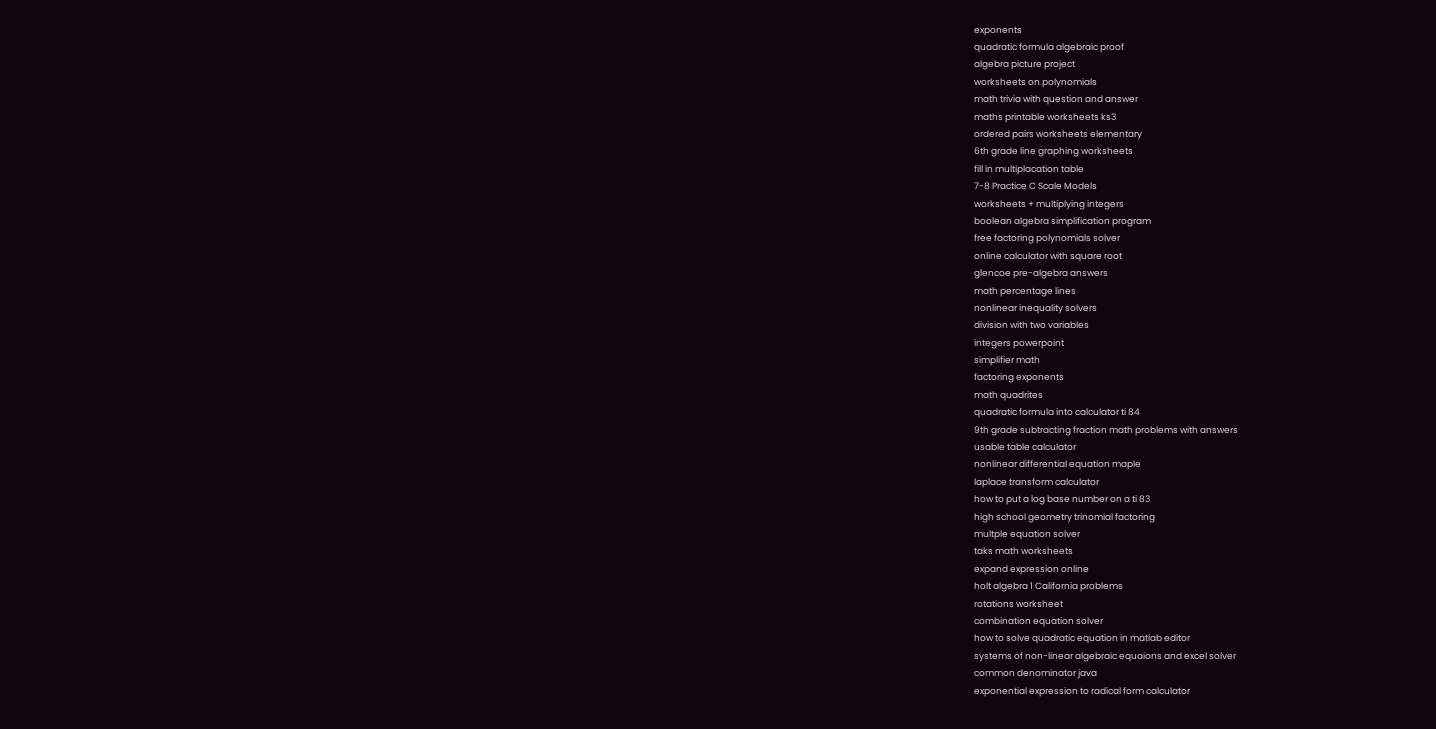exponents
quadratic formula algebraic proof
algebra picture project
worksheets on polynomials
math trivia with question and answer
maths printable worksheets ks3
ordered pairs worksheets elementary
6th grade line graphing worksheets
fill in multiplacation table
7-8 Practice C Scale Models
worksheets + multiplying integers
boolean algebra simplification program
free factoring polynomials solver
online calculator with square root
glencoe pre-algebra answers
math percentage lines
nonlinear inequality solvers
division with two variables
integers powerpoint
simplifier math
factoring exponents
math quadrites
quadratic formula into calculator ti 84
9th grade subtracting fraction math problems with answers
usable table calculator
nonlinear differential equation maple
laplace transform calculator
how to put a log base number on a ti 83
high school geometry trinomial factoring
multple equation solver
taks math worksheets
expand expression online
holt algebra 1 California problems
rotations worksheet
combination equation solver
how to solve quadratic equation in matlab editor
systems of non-linear algebraic equaions and excel solver
common denominator java
exponential expression to radical form calculator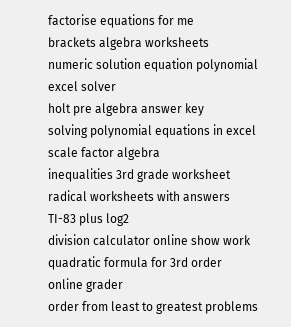factorise equations for me
brackets algebra worksheets
numeric solution equation polynomial excel solver
holt pre algebra answer key
solving polynomial equations in excel
scale factor algebra
inequalities 3rd grade worksheet
radical worksheets with answers
TI-83 plus log2
division calculator online show work
quadratic formula for 3rd order
online grader
order from least to greatest problems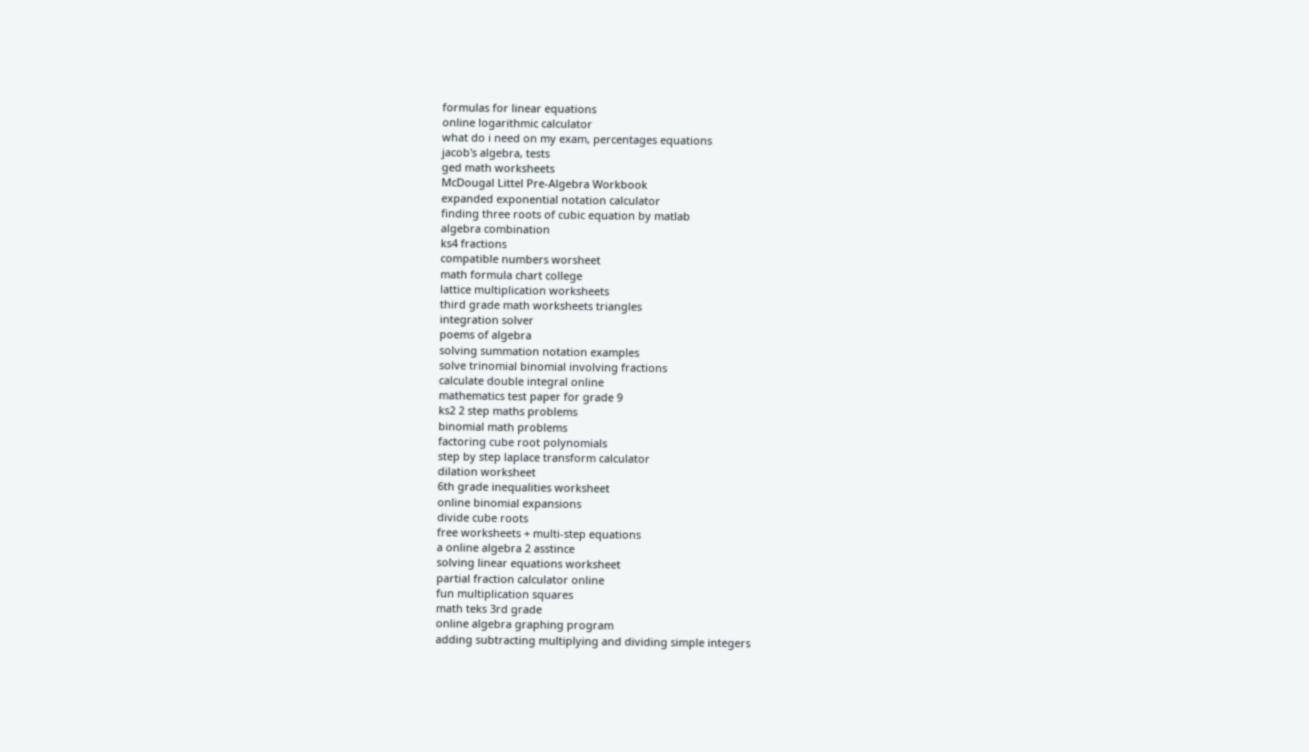formulas for linear equations
online logarithmic calculator
what do i need on my exam, percentages equations
jacob's algebra, tests
ged math worksheets
McDougal Littel Pre-Algebra Workbook
expanded exponential notation calculator
finding three roots of cubic equation by matlab
algebra combination
ks4 fractions
compatible numbers worsheet
math formula chart college
lattice multiplication worksheets
third grade math worksheets triangles
integration solver
poems of algebra
solving summation notation examples
solve trinomial binomial involving fractions
calculate double integral online
mathematics test paper for grade 9
ks2 2 step maths problems
binomial math problems
factoring cube root polynomials
step by step laplace transform calculator
dilation worksheet
6th grade inequalities worksheet
online binomial expansions
divide cube roots
free worksheets + multi-step equations
a online algebra 2 asstince
solving linear equations worksheet
partial fraction calculator online
fun multiplication squares
math teks 3rd grade
online algebra graphing program
adding subtracting multiplying and dividing simple integers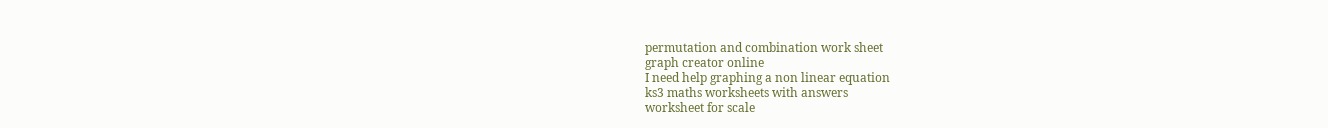permutation and combination work sheet
graph creator online
I need help graphing a non linear equation
ks3 maths worksheets with answers
worksheet for scale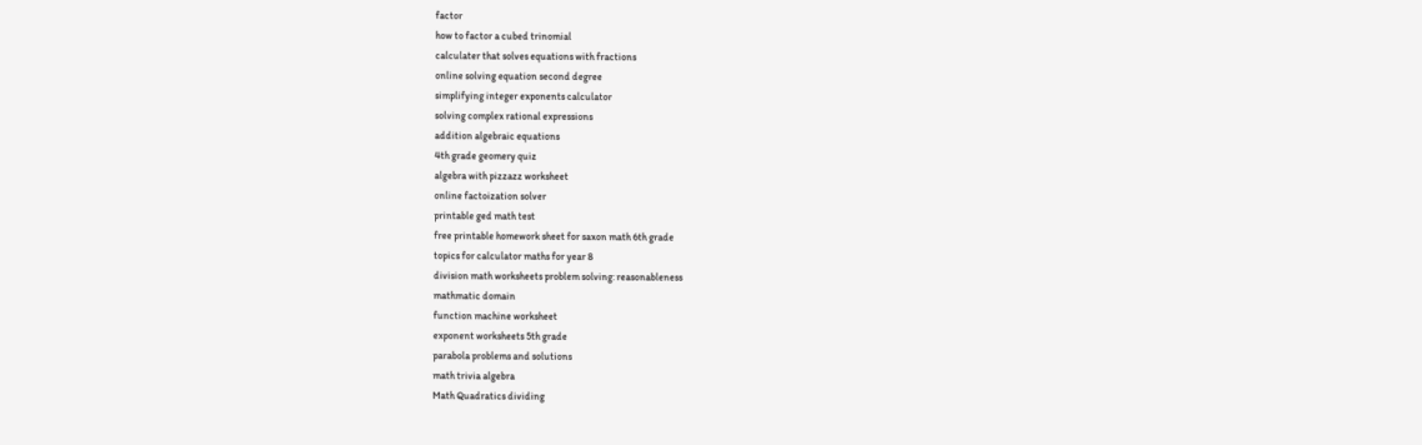factor
how to factor a cubed trinomial
calculater that solves equations with fractions
online solving equation second degree
simplifying integer exponents calculator
solving complex rational expressions
addition algebraic equations
4th grade geomery quiz
algebra with pizzazz worksheet
online factoization solver
printable ged math test
free printable homework sheet for saxon math 6th grade
topics for calculator maths for year 8
division math worksheets problem solving: reasonableness
mathmatic domain
function machine worksheet
exponent worksheets 5th grade
parabola problems and solutions
math trivia algebra
Math Quadratics dividing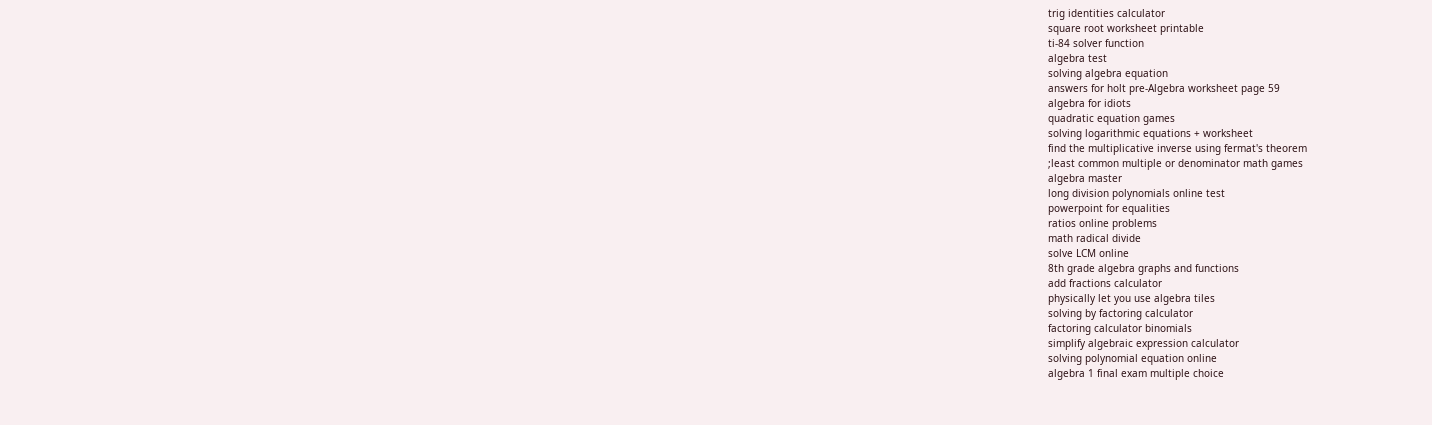trig identities calculator
square root worksheet printable
ti-84 solver function
algebra test
solving algebra equation
answers for holt pre-Algebra worksheet page 59
algebra for idiots
quadratic equation games
solving logarithmic equations + worksheet
find the multiplicative inverse using fermat's theorem
;least common multiple or denominator math games
algebra master
long division polynomials online test
powerpoint for equalities
ratios online problems
math radical divide
solve LCM online
8th grade algebra graphs and functions
add fractions calculator
physically let you use algebra tiles
solving by factoring calculator
factoring calculator binomials
simplify algebraic expression calculator
solving polynomial equation online
algebra 1 final exam multiple choice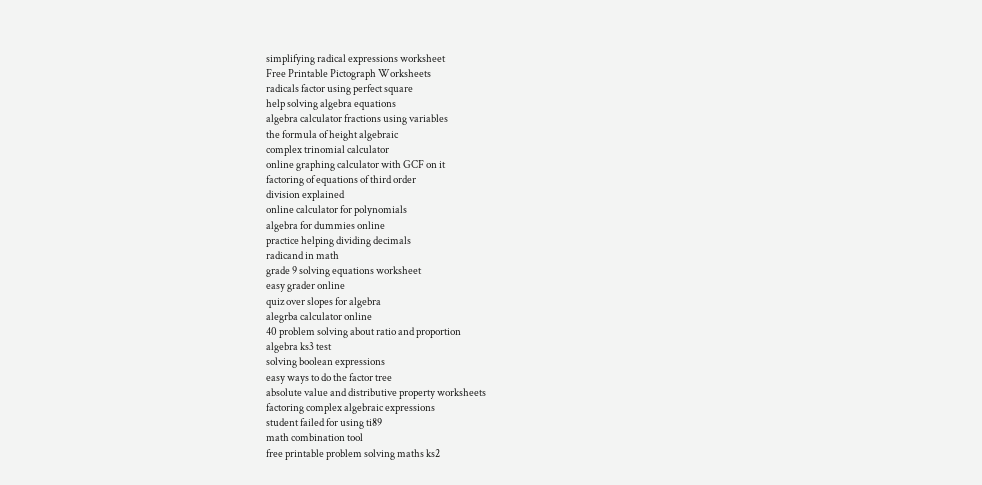simplifying radical expressions worksheet
Free Printable Pictograph Worksheets
radicals factor using perfect square
help solving algebra equations
algebra calculator fractions using variables
the formula of height algebraic
complex trinomial calculator
online graphing calculator with GCF on it
factoring of equations of third order
division explained
online calculator for polynomials
algebra for dummies online
practice helping dividing decimals
radicand in math
grade 9 solving equations worksheet
easy grader online
quiz over slopes for algebra
alegrba calculator online
40 problem solving about ratio and proportion
algebra ks3 test
solving boolean expressions
easy ways to do the factor tree
absolute value and distributive property worksheets
factoring complex algebraic expressions
student failed for using ti89
math combination tool
free printable problem solving maths ks2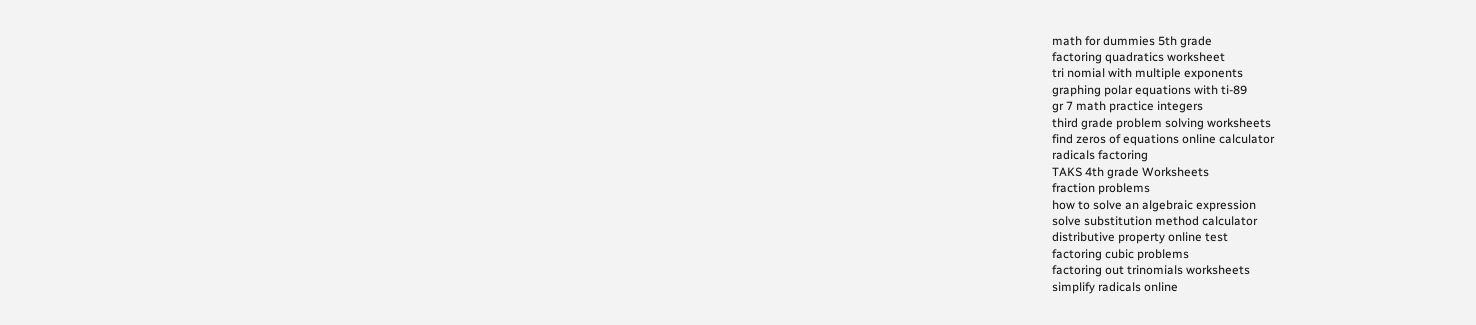math for dummies 5th grade
factoring quadratics worksheet
tri nomial with multiple exponents
graphing polar equations with ti-89
gr 7 math practice integers
third grade problem solving worksheets
find zeros of equations online calculator
radicals factoring
TAKS 4th grade Worksheets
fraction problems
how to solve an algebraic expression
solve substitution method calculator
distributive property online test
factoring cubic problems
factoring out trinomials worksheets
simplify radicals online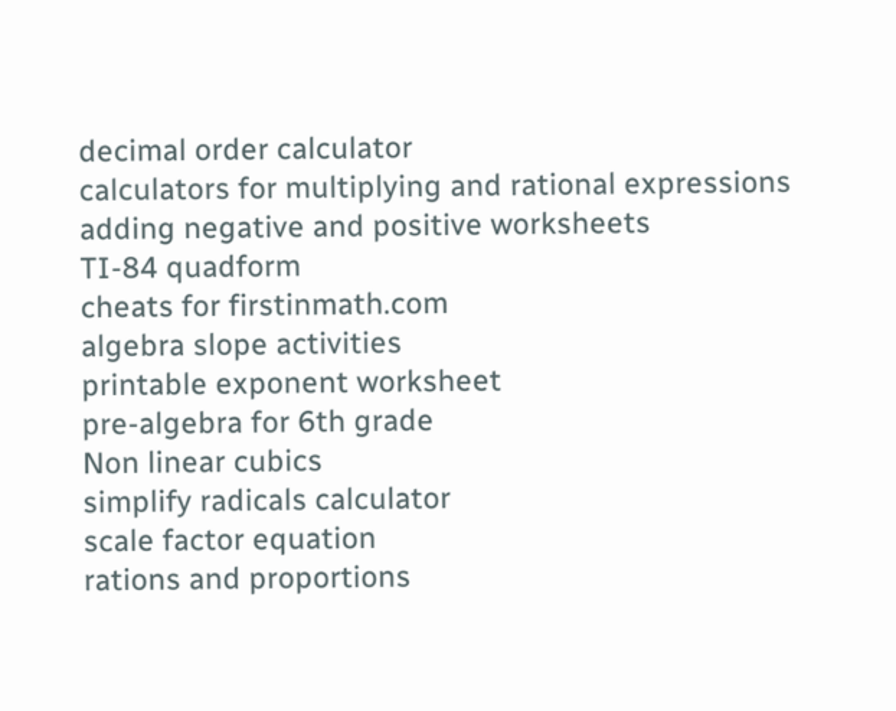decimal order calculator
calculators for multiplying and rational expressions
adding negative and positive worksheets
TI-84 quadform
cheats for firstinmath.com
algebra slope activities
printable exponent worksheet
pre-algebra for 6th grade
Non linear cubics
simplify radicals calculator
scale factor equation
rations and proportions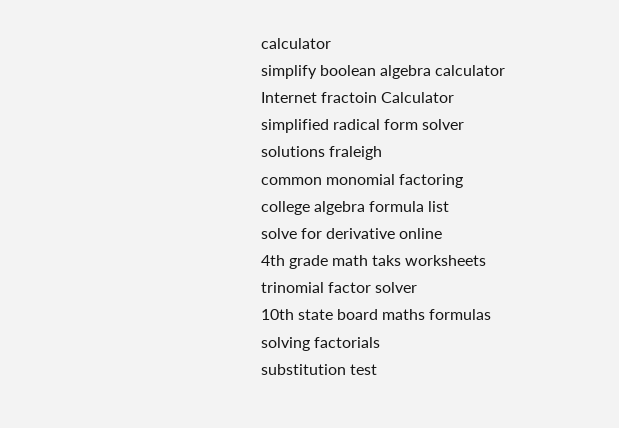calculator
simplify boolean algebra calculator
Internet fractoin Calculator
simplified radical form solver
solutions fraleigh
common monomial factoring
college algebra formula list
solve for derivative online
4th grade math taks worksheets
trinomial factor solver
10th state board maths formulas
solving factorials
substitution test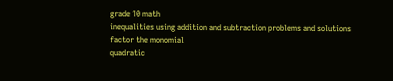grade 10 math
inequalities using addition and subtraction problems and solutions
factor the monomial
quadratic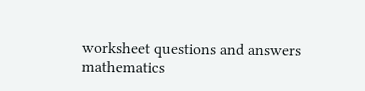worksheet questions and answers
mathematics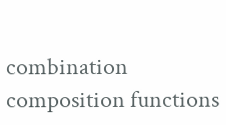combination composition functions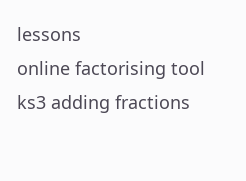lessons
online factorising tool
ks3 adding fractions